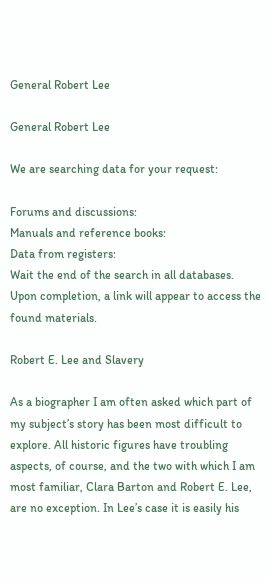General Robert Lee

General Robert Lee

We are searching data for your request:

Forums and discussions:
Manuals and reference books:
Data from registers:
Wait the end of the search in all databases.
Upon completion, a link will appear to access the found materials.

Robert E. Lee and Slavery

As a biographer I am often asked which part of my subject’s story has been most difficult to explore. All historic figures have troubling aspects, of course, and the two with which I am most familiar, Clara Barton and Robert E. Lee, are no exception. In Lee’s case it is easily his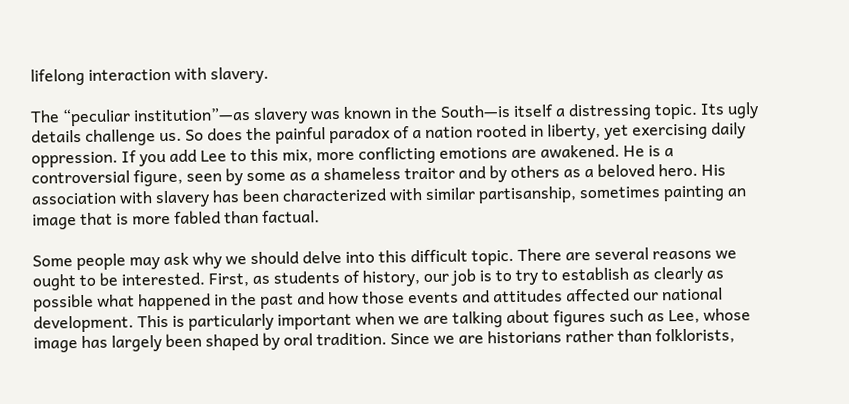lifelong interaction with slavery.

The “peculiar institution”—as slavery was known in the South—is itself a distressing topic. Its ugly details challenge us. So does the painful paradox of a nation rooted in liberty, yet exercising daily oppression. If you add Lee to this mix, more conflicting emotions are awakened. He is a controversial figure, seen by some as a shameless traitor and by others as a beloved hero. His association with slavery has been characterized with similar partisanship, sometimes painting an image that is more fabled than factual.

Some people may ask why we should delve into this difficult topic. There are several reasons we ought to be interested. First, as students of history, our job is to try to establish as clearly as possible what happened in the past and how those events and attitudes affected our national development. This is particularly important when we are talking about figures such as Lee, whose image has largely been shaped by oral tradition. Since we are historians rather than folklorists,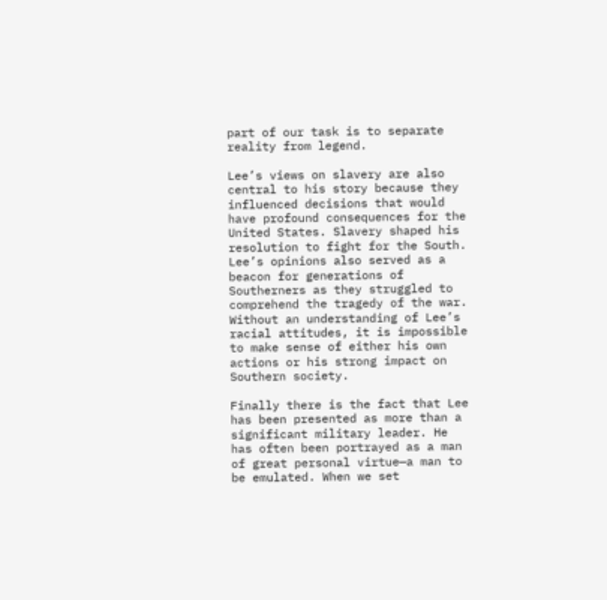part of our task is to separate reality from legend.

Lee’s views on slavery are also central to his story because they influenced decisions that would have profound consequences for the United States. Slavery shaped his resolution to fight for the South. Lee’s opinions also served as a beacon for generations of Southerners as they struggled to comprehend the tragedy of the war. Without an understanding of Lee’s racial attitudes, it is impossible to make sense of either his own actions or his strong impact on Southern society.

Finally there is the fact that Lee has been presented as more than a significant military leader. He has often been portrayed as a man of great personal virtue—a man to be emulated. When we set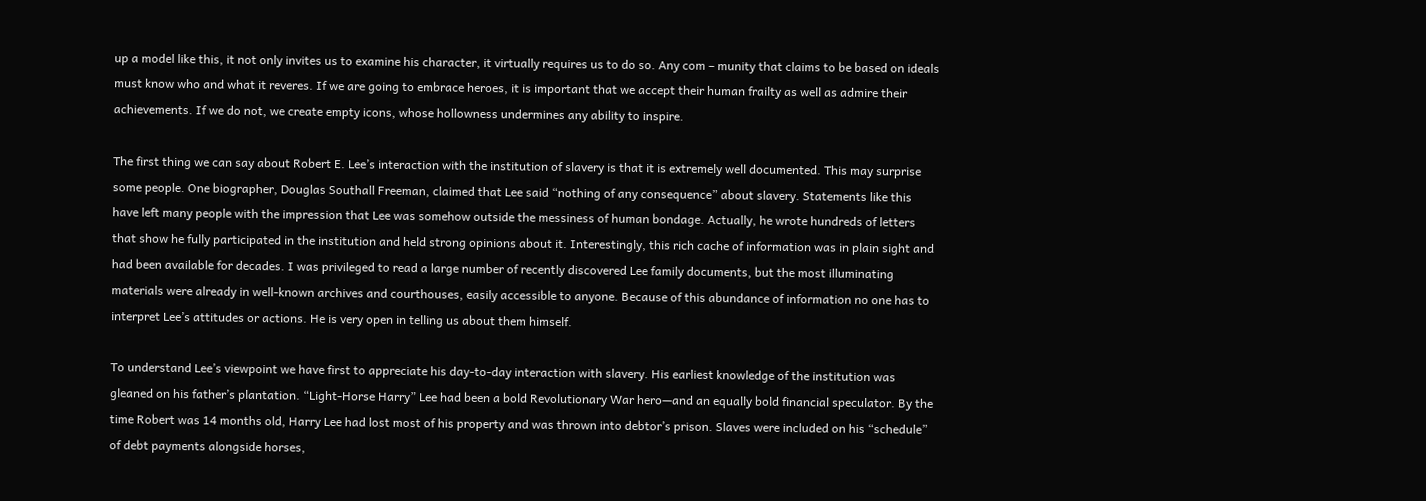up a model like this, it not only invites us to examine his character, it virtually requires us to do so. Any com – munity that claims to be based on ideals must know who and what it reveres. If we are going to embrace heroes, it is important that we accept their human frailty as well as admire their achievements. If we do not, we create empty icons, whose hollowness undermines any ability to inspire.

The first thing we can say about Robert E. Lee’s interaction with the institution of slavery is that it is extremely well documented. This may surprise some people. One biographer, Douglas Southall Freeman, claimed that Lee said “nothing of any consequence” about slavery. Statements like this have left many people with the impression that Lee was somehow outside the messiness of human bondage. Actually, he wrote hundreds of letters that show he fully participated in the institution and held strong opinions about it. Interestingly, this rich cache of information was in plain sight and had been available for decades. I was privileged to read a large number of recently discovered Lee family documents, but the most illuminating materials were already in well-known archives and courthouses, easily accessible to anyone. Because of this abundance of information no one has to interpret Lee’s attitudes or actions. He is very open in telling us about them himself.

To understand Lee’s viewpoint we have first to appreciate his day-to-day interaction with slavery. His earliest knowledge of the institution was gleaned on his father’s plantation. “Light-Horse Harry” Lee had been a bold Revolutionary War hero—and an equally bold financial speculator. By the time Robert was 14 months old, Harry Lee had lost most of his property and was thrown into debtor’s prison. Slaves were included on his “schedule” of debt payments alongside horses,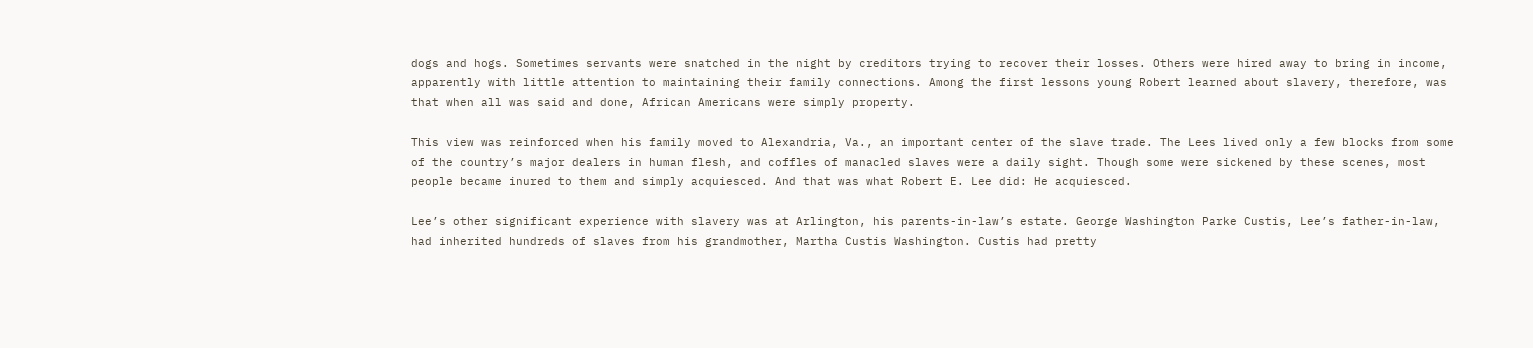dogs and hogs. Sometimes servants were snatched in the night by creditors trying to recover their losses. Others were hired away to bring in income, apparently with little attention to maintaining their family connections. Among the first lessons young Robert learned about slavery, therefore, was that when all was said and done, African Americans were simply property.

This view was reinforced when his family moved to Alexandria, Va., an important center of the slave trade. The Lees lived only a few blocks from some of the country’s major dealers in human flesh, and coffles of manacled slaves were a daily sight. Though some were sickened by these scenes, most people became inured to them and simply acquiesced. And that was what Robert E. Lee did: He acquiesced.

Lee’s other significant experience with slavery was at Arlington, his parents-in-law’s estate. George Washington Parke Custis, Lee’s father-in-law, had inherited hundreds of slaves from his grandmother, Martha Custis Washington. Custis had pretty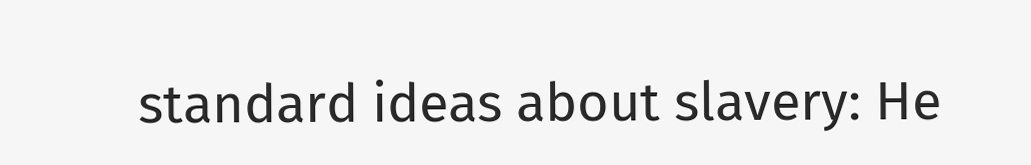standard ideas about slavery: He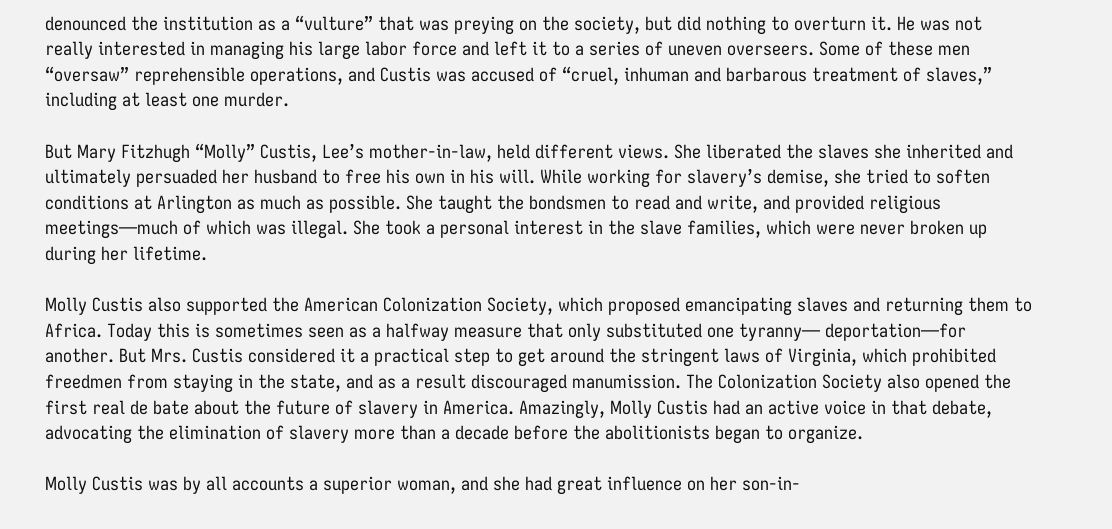denounced the institution as a “vulture” that was preying on the society, but did nothing to overturn it. He was not really interested in managing his large labor force and left it to a series of uneven overseers. Some of these men “oversaw” reprehensible operations, and Custis was accused of “cruel, inhuman and barbarous treatment of slaves,” including at least one murder.

But Mary Fitzhugh “Molly” Custis, Lee’s mother-in-law, held different views. She liberated the slaves she inherited and ultimately persuaded her husband to free his own in his will. While working for slavery’s demise, she tried to soften conditions at Arlington as much as possible. She taught the bondsmen to read and write, and provided religious meetings—much of which was illegal. She took a personal interest in the slave families, which were never broken up during her lifetime.

Molly Custis also supported the American Colonization Society, which proposed emancipating slaves and returning them to Africa. Today this is sometimes seen as a halfway measure that only substituted one tyranny— deportation—for another. But Mrs. Custis considered it a practical step to get around the stringent laws of Virginia, which prohibited freedmen from staying in the state, and as a result discouraged manumission. The Colonization Society also opened the first real de bate about the future of slavery in America. Amazingly, Molly Custis had an active voice in that debate, advocating the elimination of slavery more than a decade before the abolitionists began to organize.

Molly Custis was by all accounts a superior woman, and she had great influence on her son-in-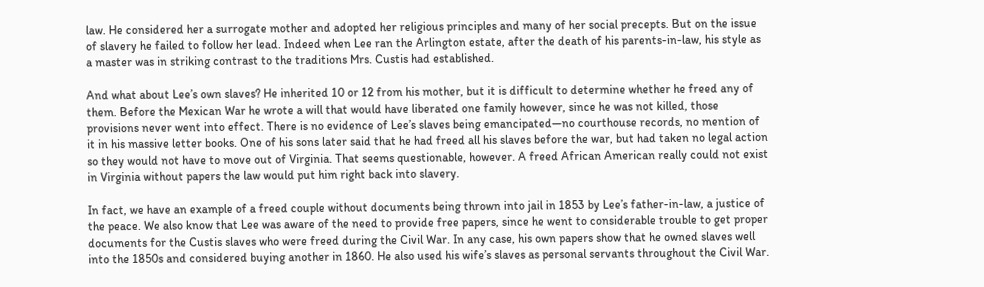law. He considered her a surrogate mother and adopted her religious principles and many of her social precepts. But on the issue of slavery he failed to follow her lead. Indeed when Lee ran the Arlington estate, after the death of his parents-in-law, his style as a master was in striking contrast to the traditions Mrs. Custis had established.

And what about Lee’s own slaves? He inherited 10 or 12 from his mother, but it is difficult to determine whether he freed any of them. Before the Mexican War he wrote a will that would have liberated one family however, since he was not killed, those provisions never went into effect. There is no evidence of Lee’s slaves being emancipated—no courthouse records, no mention of it in his massive letter books. One of his sons later said that he had freed all his slaves before the war, but had taken no legal action so they would not have to move out of Virginia. That seems questionable, however. A freed African American really could not exist in Virginia without papers the law would put him right back into slavery.

In fact, we have an example of a freed couple without documents being thrown into jail in 1853 by Lee’s father-in-law, a justice of the peace. We also know that Lee was aware of the need to provide free papers, since he went to considerable trouble to get proper documents for the Custis slaves who were freed during the Civil War. In any case, his own papers show that he owned slaves well into the 1850s and considered buying another in 1860. He also used his wife’s slaves as personal servants throughout the Civil War.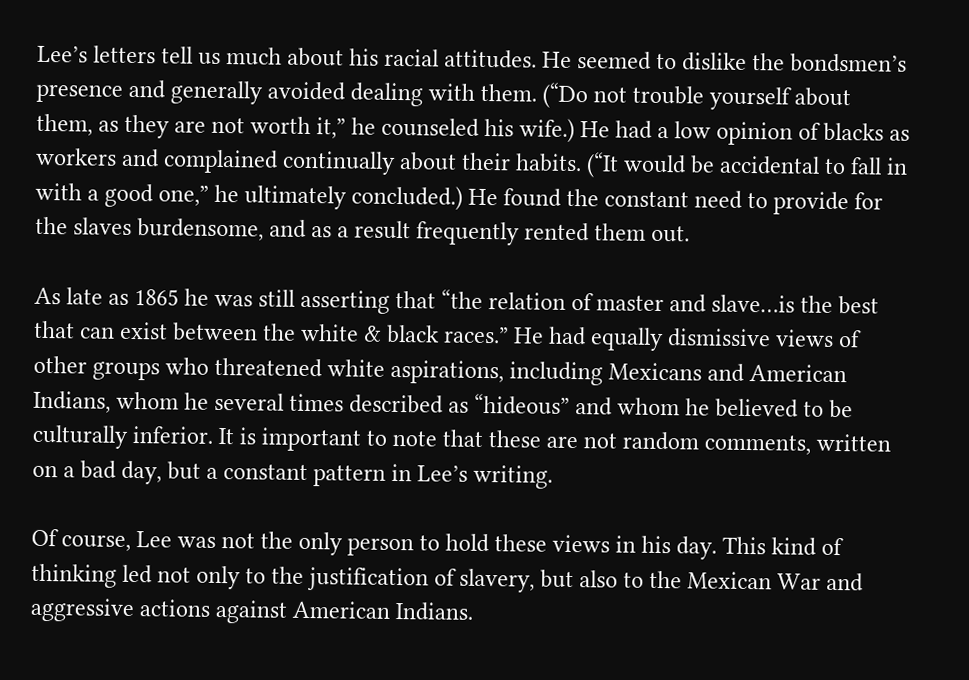Lee’s letters tell us much about his racial attitudes. He seemed to dislike the bondsmen’s presence and generally avoided dealing with them. (“Do not trouble yourself about them, as they are not worth it,” he counseled his wife.) He had a low opinion of blacks as workers and complained continually about their habits. (“It would be accidental to fall in with a good one,” he ultimately concluded.) He found the constant need to provide for the slaves burdensome, and as a result frequently rented them out.

As late as 1865 he was still asserting that “the relation of master and slave…is the best that can exist between the white & black races.” He had equally dismissive views of other groups who threatened white aspirations, including Mexicans and American Indians, whom he several times described as “hideous” and whom he believed to be culturally inferior. It is important to note that these are not random comments, written on a bad day, but a constant pattern in Lee’s writing.

Of course, Lee was not the only person to hold these views in his day. This kind of thinking led not only to the justification of slavery, but also to the Mexican War and aggressive actions against American Indians.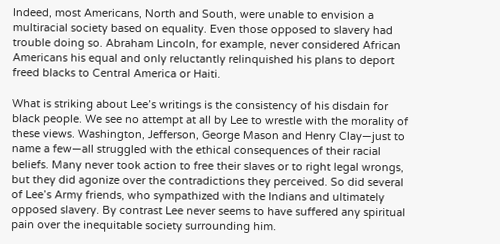Indeed, most Americans, North and South, were unable to envision a multiracial society based on equality. Even those opposed to slavery had trouble doing so. Abraham Lincoln, for example, never considered African Americans his equal and only reluctantly relinquished his plans to deport freed blacks to Central America or Haiti.

What is striking about Lee’s writings is the consistency of his disdain for black people. We see no attempt at all by Lee to wrestle with the morality of these views. Washington, Jefferson, George Mason and Henry Clay—just to name a few—all struggled with the ethical consequences of their racial beliefs. Many never took action to free their slaves or to right legal wrongs, but they did agonize over the contradictions they perceived. So did several of Lee’s Army friends, who sympathized with the Indians and ultimately opposed slavery. By contrast Lee never seems to have suffered any spiritual pain over the inequitable society surrounding him.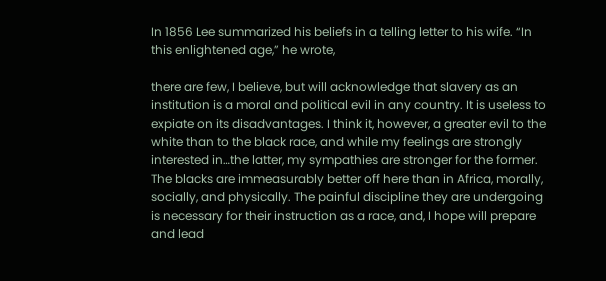In 1856 Lee summarized his beliefs in a telling letter to his wife. “In this enlightened age,” he wrote,

there are few, I believe, but will acknowledge that slavery as an institution is a moral and political evil in any country. It is useless to expiate on its disadvantages. I think it, however, a greater evil to the white than to the black race, and while my feelings are strongly interested in…the latter, my sympathies are stronger for the former. The blacks are immeasurably better off here than in Africa, morally, socially, and physically. The painful discipline they are undergoing is necessary for their instruction as a race, and, I hope will prepare and lead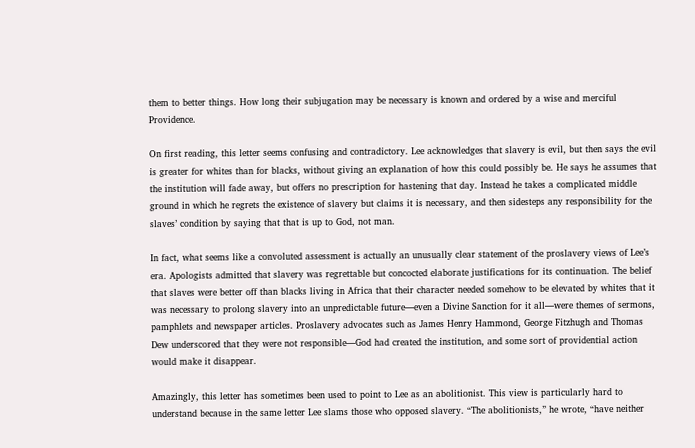them to better things. How long their subjugation may be necessary is known and ordered by a wise and merciful Providence.

On first reading, this letter seems confusing and contradictory. Lee acknowledges that slavery is evil, but then says the evil is greater for whites than for blacks, without giving an explanation of how this could possibly be. He says he assumes that the institution will fade away, but offers no prescription for hastening that day. Instead he takes a complicated middle ground in which he regrets the existence of slavery but claims it is necessary, and then sidesteps any responsibility for the slaves’ condition by saying that that is up to God, not man.

In fact, what seems like a convoluted assessment is actually an unusually clear statement of the proslavery views of Lee’s era. Apologists admitted that slavery was regrettable but concocted elaborate justifications for its continuation. The belief that slaves were better off than blacks living in Africa that their character needed somehow to be elevated by whites that it was necessary to prolong slavery into an unpredictable future—even a Divine Sanction for it all—were themes of sermons, pamphlets and newspaper articles. Proslavery advocates such as James Henry Hammond, George Fitzhugh and Thomas Dew underscored that they were not responsible—God had created the institution, and some sort of providential action would make it disappear.

Amazingly, this letter has sometimes been used to point to Lee as an abolitionist. This view is particularly hard to understand because in the same letter Lee slams those who opposed slavery. “The abolitionists,” he wrote, “have neither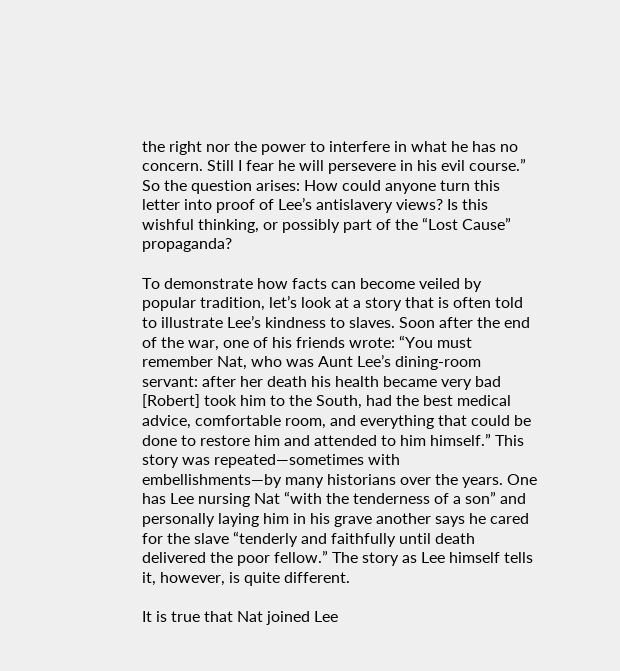the right nor the power to interfere in what he has no concern. Still I fear he will persevere in his evil course.” So the question arises: How could anyone turn this letter into proof of Lee’s antislavery views? Is this wishful thinking, or possibly part of the “Lost Cause” propaganda?

To demonstrate how facts can become veiled by popular tradition, let’s look at a story that is often told to illustrate Lee’s kindness to slaves. Soon after the end of the war, one of his friends wrote: “You must remember Nat, who was Aunt Lee’s dining-room servant: after her death his health became very bad [Robert] took him to the South, had the best medical advice, comfortable room, and everything that could be done to restore him and attended to him himself.” This story was repeated—sometimes with embellishments—by many historians over the years. One has Lee nursing Nat “with the tenderness of a son” and personally laying him in his grave another says he cared for the slave “tenderly and faithfully until death delivered the poor fellow.” The story as Lee himself tells it, however, is quite different.

It is true that Nat joined Lee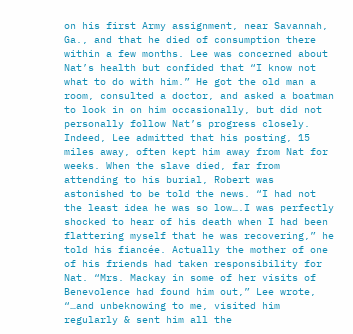on his first Army assignment, near Savannah, Ga., and that he died of consumption there within a few months. Lee was concerned about Nat’s health but confided that “I know not what to do with him.” He got the old man a room, consulted a doctor, and asked a boatman to look in on him occasionally, but did not personally follow Nat’s progress closely. Indeed, Lee admitted that his posting, 15 miles away, often kept him away from Nat for weeks. When the slave died, far from attending to his burial, Robert was astonished to be told the news. “I had not the least idea he was so low….I was perfectly shocked to hear of his death when I had been flattering myself that he was recovering,” he told his fiancée. Actually the mother of one of his friends had taken responsibility for Nat. “Mrs. Mackay in some of her visits of Benevolence had found him out,” Lee wrote, “…and unbeknowing to me, visited him regularly & sent him all the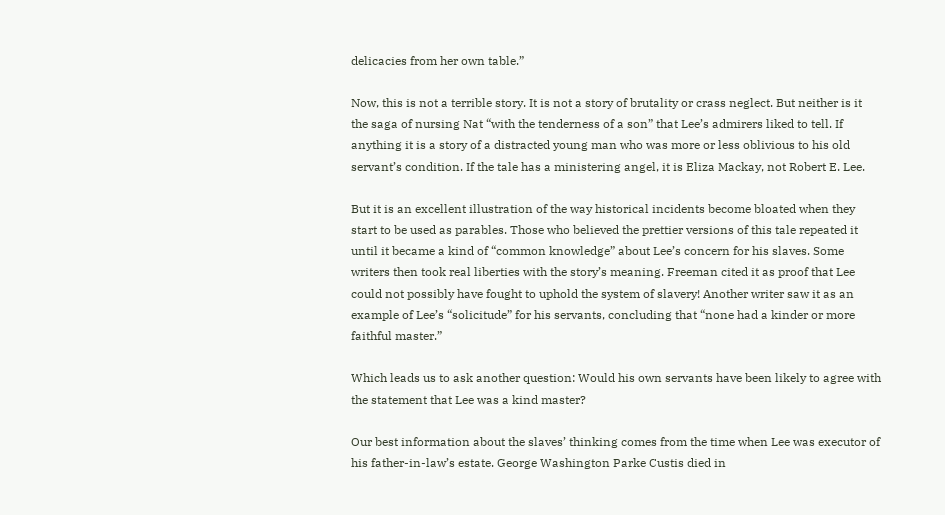delicacies from her own table.”

Now, this is not a terrible story. It is not a story of brutality or crass neglect. But neither is it the saga of nursing Nat “with the tenderness of a son” that Lee’s admirers liked to tell. If anything it is a story of a distracted young man who was more or less oblivious to his old servant’s condition. If the tale has a ministering angel, it is Eliza Mackay, not Robert E. Lee.

But it is an excellent illustration of the way historical incidents become bloated when they start to be used as parables. Those who believed the prettier versions of this tale repeated it until it became a kind of “common knowledge” about Lee’s concern for his slaves. Some writers then took real liberties with the story’s meaning. Freeman cited it as proof that Lee could not possibly have fought to uphold the system of slavery! Another writer saw it as an example of Lee’s “solicitude” for his servants, concluding that “none had a kinder or more faithful master.”

Which leads us to ask another question: Would his own servants have been likely to agree with the statement that Lee was a kind master?

Our best information about the slaves’ thinking comes from the time when Lee was executor of his father-in-law’s estate. George Washington Parke Custis died in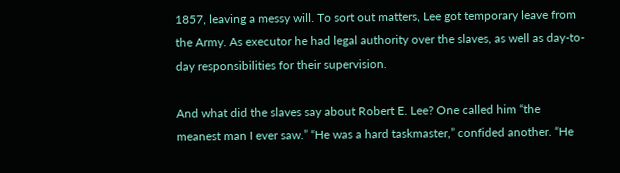1857, leaving a messy will. To sort out matters, Lee got temporary leave from the Army. As executor he had legal authority over the slaves, as well as day-to-day responsibilities for their supervision.

And what did the slaves say about Robert E. Lee? One called him “the meanest man I ever saw.” “He was a hard taskmaster,” confided another. “He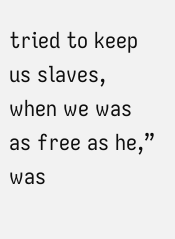tried to keep us slaves, when we was as free as he,” was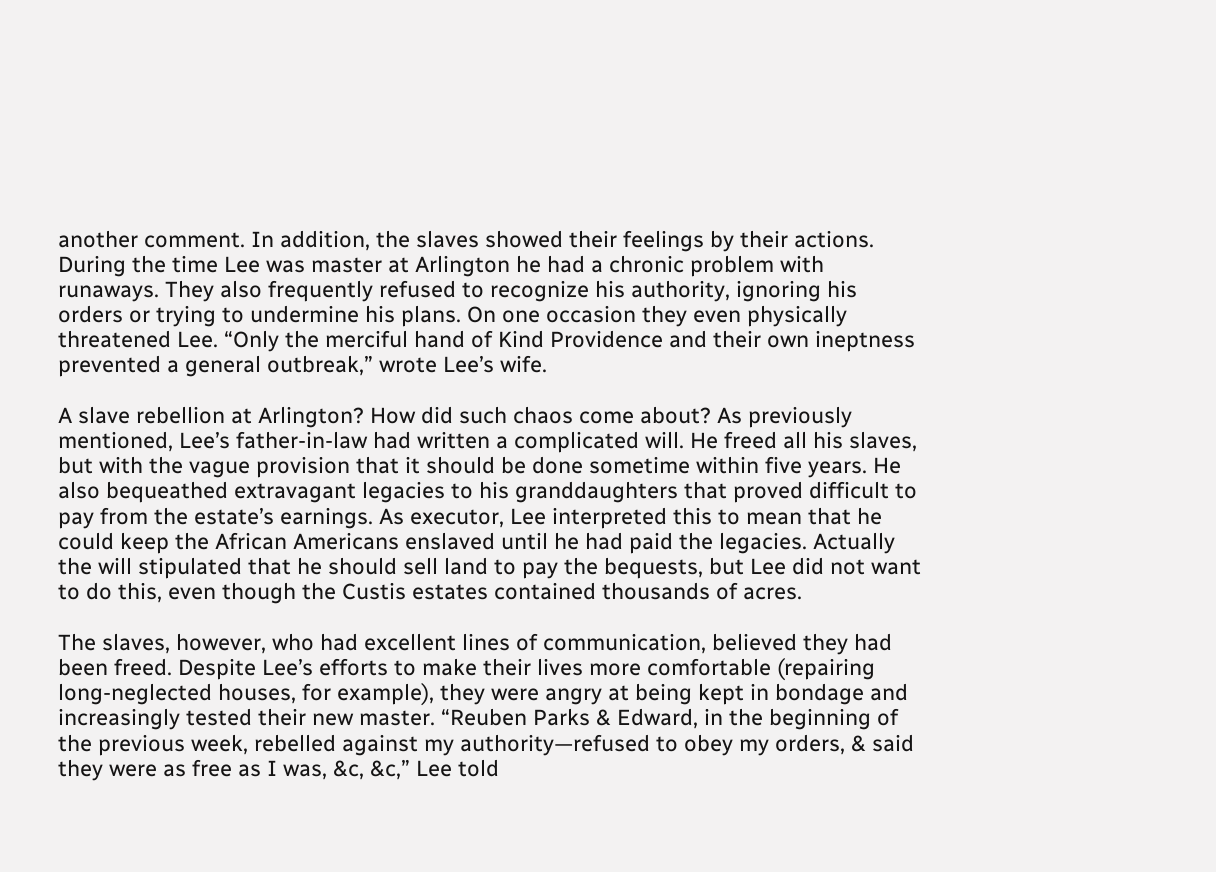another comment. In addition, the slaves showed their feelings by their actions. During the time Lee was master at Arlington he had a chronic problem with runaways. They also frequently refused to recognize his authority, ignoring his orders or trying to undermine his plans. On one occasion they even physically threatened Lee. “Only the merciful hand of Kind Providence and their own ineptness prevented a general outbreak,” wrote Lee’s wife.

A slave rebellion at Arlington? How did such chaos come about? As previously mentioned, Lee’s father-in-law had written a complicated will. He freed all his slaves, but with the vague provision that it should be done sometime within five years. He also bequeathed extravagant legacies to his granddaughters that proved difficult to pay from the estate’s earnings. As executor, Lee interpreted this to mean that he could keep the African Americans enslaved until he had paid the legacies. Actually the will stipulated that he should sell land to pay the bequests, but Lee did not want to do this, even though the Custis estates contained thousands of acres.

The slaves, however, who had excellent lines of communication, believed they had been freed. Despite Lee’s efforts to make their lives more comfortable (repairing long-neglected houses, for example), they were angry at being kept in bondage and increasingly tested their new master. “Reuben Parks & Edward, in the beginning of the previous week, rebelled against my authority—refused to obey my orders, & said they were as free as I was, &c, &c,” Lee told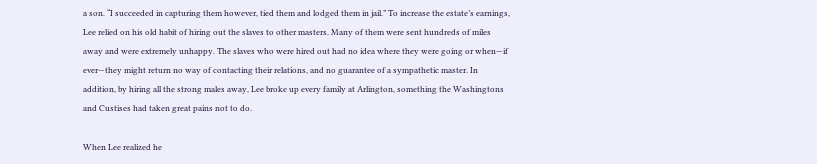a son. “I succeeded in capturing them however, tied them and lodged them in jail.” To increase the estate’s earnings, Lee relied on his old habit of hiring out the slaves to other masters. Many of them were sent hundreds of miles away and were extremely unhappy. The slaves who were hired out had no idea where they were going or when—if ever—they might return no way of contacting their relations, and no guarantee of a sympathetic master. In addition, by hiring all the strong males away, Lee broke up every family at Arlington, something the Washingtons and Custises had taken great pains not to do.

When Lee realized he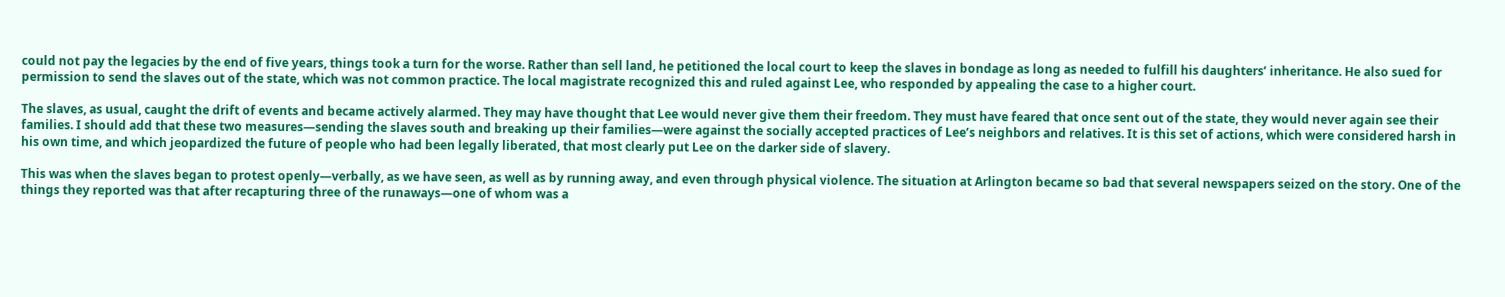could not pay the legacies by the end of five years, things took a turn for the worse. Rather than sell land, he petitioned the local court to keep the slaves in bondage as long as needed to fulfill his daughters’ inheritance. He also sued for permission to send the slaves out of the state, which was not common practice. The local magistrate recognized this and ruled against Lee, who responded by appealing the case to a higher court.

The slaves, as usual, caught the drift of events and became actively alarmed. They may have thought that Lee would never give them their freedom. They must have feared that once sent out of the state, they would never again see their families. I should add that these two measures—sending the slaves south and breaking up their families—were against the socially accepted practices of Lee’s neighbors and relatives. It is this set of actions, which were considered harsh in his own time, and which jeopardized the future of people who had been legally liberated, that most clearly put Lee on the darker side of slavery.

This was when the slaves began to protest openly—verbally, as we have seen, as well as by running away, and even through physical violence. The situation at Arlington became so bad that several newspapers seized on the story. One of the things they reported was that after recapturing three of the runaways—one of whom was a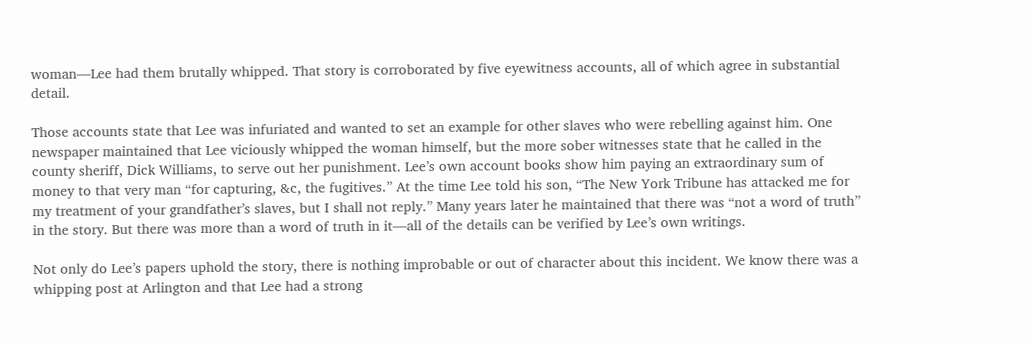woman—Lee had them brutally whipped. That story is corroborated by five eyewitness accounts, all of which agree in substantial detail.

Those accounts state that Lee was infuriated and wanted to set an example for other slaves who were rebelling against him. One newspaper maintained that Lee viciously whipped the woman himself, but the more sober witnesses state that he called in the county sheriff, Dick Williams, to serve out her punishment. Lee’s own account books show him paying an extraordinary sum of money to that very man “for capturing, &c, the fugitives.” At the time Lee told his son, “The New York Tribune has attacked me for my treatment of your grandfather’s slaves, but I shall not reply.” Many years later he maintained that there was “not a word of truth” in the story. But there was more than a word of truth in it—all of the details can be verified by Lee’s own writings.

Not only do Lee’s papers uphold the story, there is nothing improbable or out of character about this incident. We know there was a whipping post at Arlington and that Lee had a strong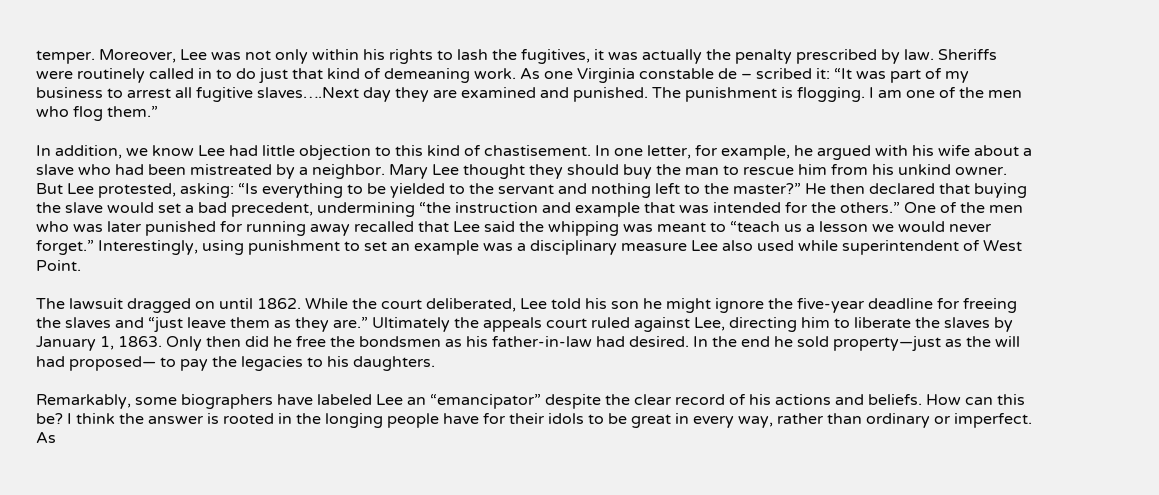temper. Moreover, Lee was not only within his rights to lash the fugitives, it was actually the penalty prescribed by law. Sheriffs were routinely called in to do just that kind of demeaning work. As one Virginia constable de – scribed it: “It was part of my business to arrest all fugitive slaves….Next day they are examined and punished. The punishment is flogging. I am one of the men who flog them.”

In addition, we know Lee had little objection to this kind of chastisement. In one letter, for example, he argued with his wife about a slave who had been mistreated by a neighbor. Mary Lee thought they should buy the man to rescue him from his unkind owner. But Lee protested, asking: “Is everything to be yielded to the servant and nothing left to the master?” He then declared that buying the slave would set a bad precedent, undermining “the instruction and example that was intended for the others.” One of the men who was later punished for running away recalled that Lee said the whipping was meant to “teach us a lesson we would never forget.” Interestingly, using punishment to set an example was a disciplinary measure Lee also used while superintendent of West Point.

The lawsuit dragged on until 1862. While the court deliberated, Lee told his son he might ignore the five-year deadline for freeing the slaves and “just leave them as they are.” Ultimately the appeals court ruled against Lee, directing him to liberate the slaves by January 1, 1863. Only then did he free the bondsmen as his father-in-law had desired. In the end he sold property—just as the will had proposed— to pay the legacies to his daughters.

Remarkably, some biographers have labeled Lee an “emancipator” despite the clear record of his actions and beliefs. How can this be? I think the answer is rooted in the longing people have for their idols to be great in every way, rather than ordinary or imperfect. As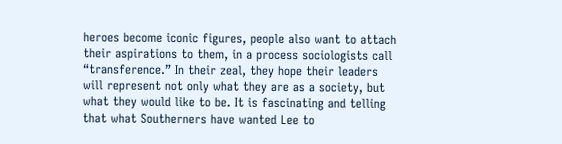heroes become iconic figures, people also want to attach their aspirations to them, in a process sociologists call “transference.” In their zeal, they hope their leaders will represent not only what they are as a society, but what they would like to be. It is fascinating and telling that what Southerners have wanted Lee to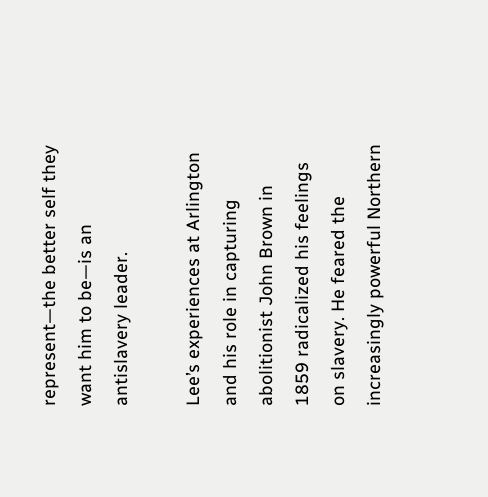represent—the better self they want him to be—is an antislavery leader.

Lee’s experiences at Arlington and his role in capturing abolitionist John Brown in 1859 radicalized his feelings on slavery. He feared the increasingly powerful Northern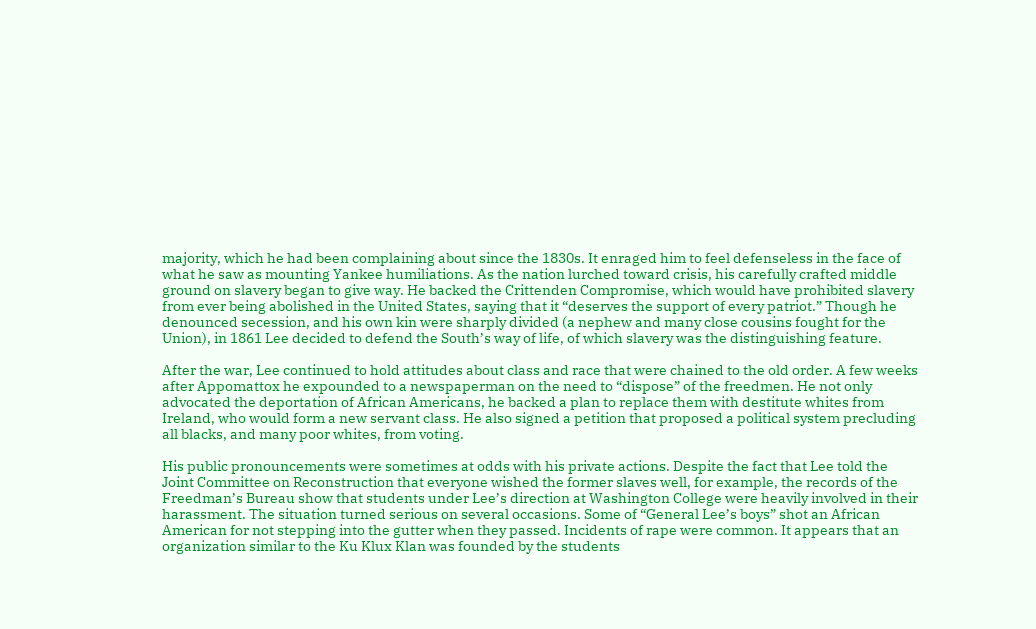majority, which he had been complaining about since the 1830s. It enraged him to feel defenseless in the face of what he saw as mounting Yankee humiliations. As the nation lurched toward crisis, his carefully crafted middle ground on slavery began to give way. He backed the Crittenden Compromise, which would have prohibited slavery from ever being abolished in the United States, saying that it “deserves the support of every patriot.” Though he denounced secession, and his own kin were sharply divided (a nephew and many close cousins fought for the Union), in 1861 Lee decided to defend the South’s way of life, of which slavery was the distinguishing feature.

After the war, Lee continued to hold attitudes about class and race that were chained to the old order. A few weeks after Appomattox he expounded to a newspaperman on the need to “dispose” of the freedmen. He not only advocated the deportation of African Americans, he backed a plan to replace them with destitute whites from Ireland, who would form a new servant class. He also signed a petition that proposed a political system precluding all blacks, and many poor whites, from voting.

His public pronouncements were sometimes at odds with his private actions. Despite the fact that Lee told the Joint Committee on Reconstruction that everyone wished the former slaves well, for example, the records of the Freedman’s Bureau show that students under Lee’s direction at Washington College were heavily involved in their harassment. The situation turned serious on several occasions. Some of “General Lee’s boys” shot an African American for not stepping into the gutter when they passed. Incidents of rape were common. It appears that an organization similar to the Ku Klux Klan was founded by the students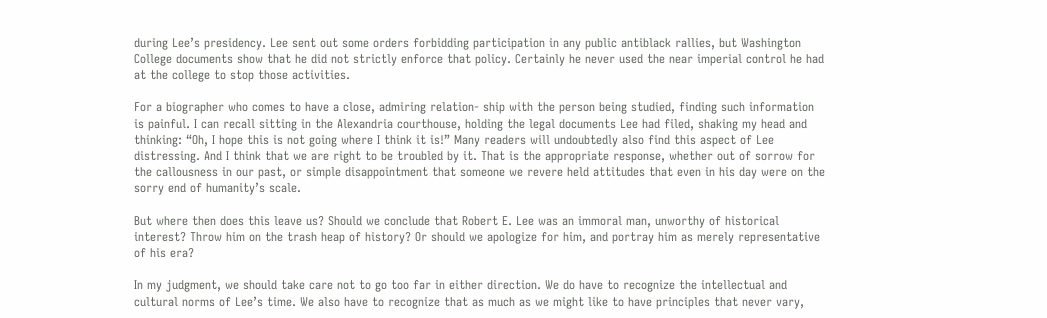during Lee’s presidency. Lee sent out some orders forbidding participation in any public antiblack rallies, but Washington College documents show that he did not strictly enforce that policy. Certainly he never used the near imperial control he had at the college to stop those activities.

For a biographer who comes to have a close, admiring relation- ship with the person being studied, finding such information is painful. I can recall sitting in the Alexandria courthouse, holding the legal documents Lee had filed, shaking my head and thinking: “Oh, I hope this is not going where I think it is!” Many readers will undoubtedly also find this aspect of Lee distressing. And I think that we are right to be troubled by it. That is the appropriate response, whether out of sorrow for the callousness in our past, or simple disappointment that someone we revere held attitudes that even in his day were on the sorry end of humanity’s scale.

But where then does this leave us? Should we conclude that Robert E. Lee was an immoral man, unworthy of historical interest? Throw him on the trash heap of history? Or should we apologize for him, and portray him as merely representative of his era?

In my judgment, we should take care not to go too far in either direction. We do have to recognize the intellectual and cultural norms of Lee’s time. We also have to recognize that as much as we might like to have principles that never vary,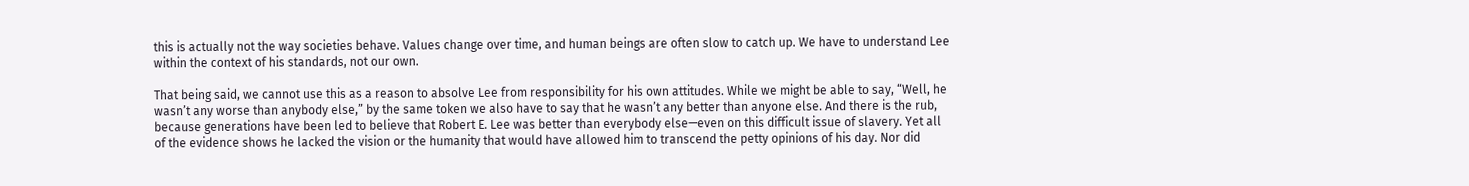this is actually not the way societies behave. Values change over time, and human beings are often slow to catch up. We have to understand Lee within the context of his standards, not our own.

That being said, we cannot use this as a reason to absolve Lee from responsibility for his own attitudes. While we might be able to say, “Well, he wasn’t any worse than anybody else,” by the same token we also have to say that he wasn’t any better than anyone else. And there is the rub, because generations have been led to believe that Robert E. Lee was better than everybody else—even on this difficult issue of slavery. Yet all of the evidence shows he lacked the vision or the humanity that would have allowed him to transcend the petty opinions of his day. Nor did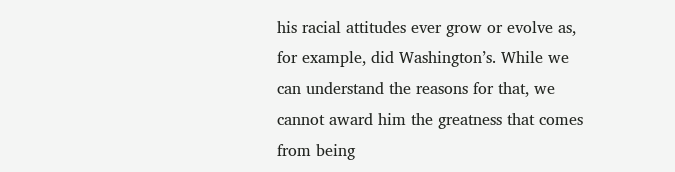his racial attitudes ever grow or evolve as, for example, did Washington’s. While we can understand the reasons for that, we cannot award him the greatness that comes from being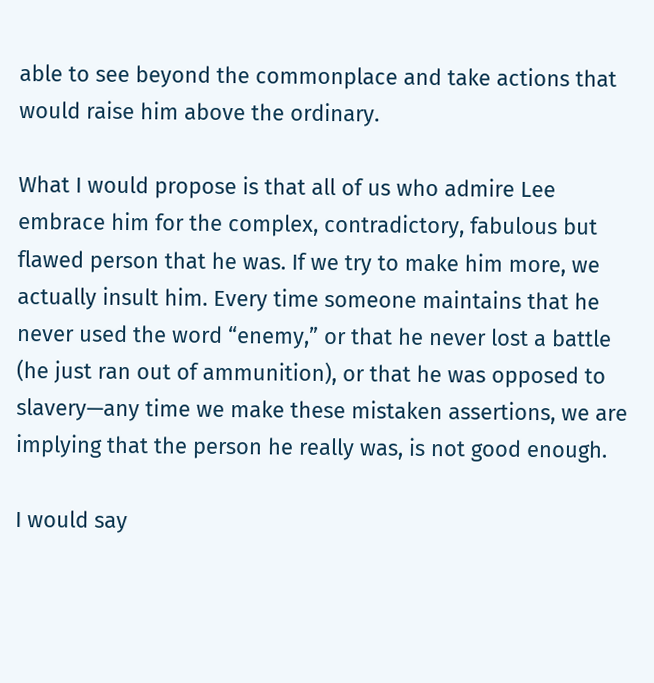able to see beyond the commonplace and take actions that would raise him above the ordinary.

What I would propose is that all of us who admire Lee embrace him for the complex, contradictory, fabulous but flawed person that he was. If we try to make him more, we actually insult him. Every time someone maintains that he never used the word “enemy,” or that he never lost a battle (he just ran out of ammunition), or that he was opposed to slavery—any time we make these mistaken assertions, we are implying that the person he really was, is not good enough.

I would say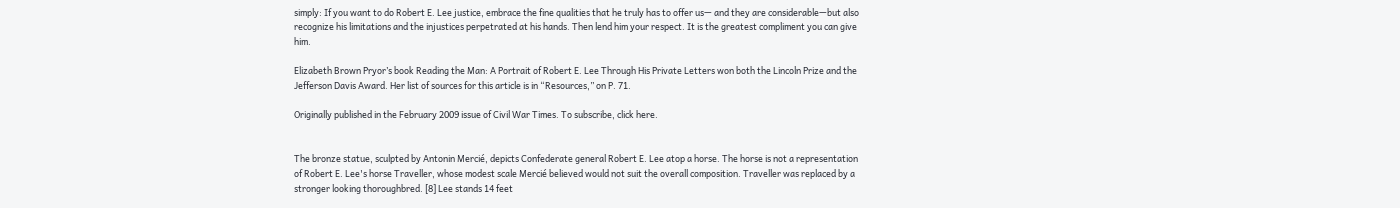simply: If you want to do Robert E. Lee justice, embrace the fine qualities that he truly has to offer us— and they are considerable—but also recognize his limitations and the injustices perpetrated at his hands. Then lend him your respect. It is the greatest compliment you can give him.

Elizabeth Brown Pryor’s book Reading the Man: A Portrait of Robert E. Lee Through His Private Letters won both the Lincoln Prize and the Jefferson Davis Award. Her list of sources for this article is in “Resources,” on P. 71.

Originally published in the February 2009 issue of Civil War Times. To subscribe, click here.


The bronze statue, sculpted by Antonin Mercié, depicts Confederate general Robert E. Lee atop a horse. The horse is not a representation of Robert E. Lee's horse Traveller, whose modest scale Mercié believed would not suit the overall composition. Traveller was replaced by a stronger looking thoroughbred. [8] Lee stands 14 feet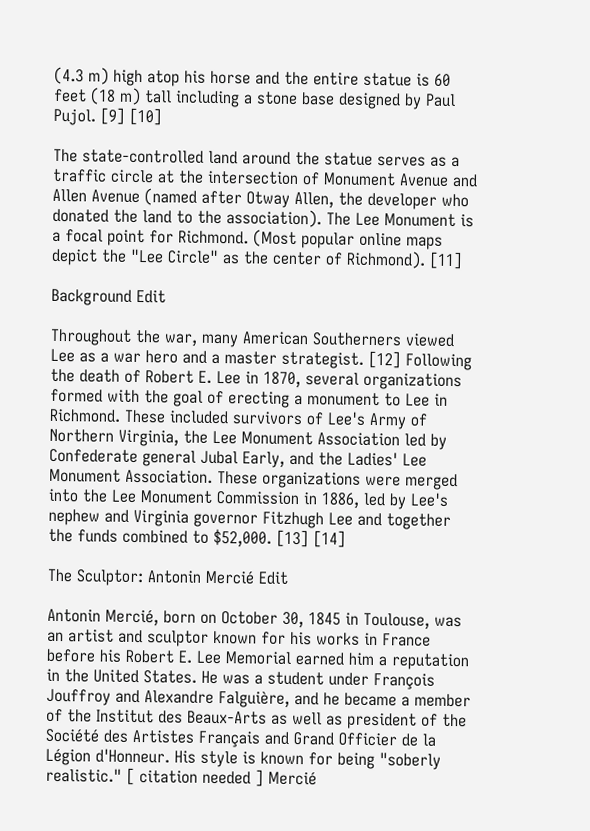(4.3 m) high atop his horse and the entire statue is 60 feet (18 m) tall including a stone base designed by Paul Pujol. [9] [10]

The state-controlled land around the statue serves as a traffic circle at the intersection of Monument Avenue and Allen Avenue (named after Otway Allen, the developer who donated the land to the association). The Lee Monument is a focal point for Richmond. (Most popular online maps depict the "Lee Circle" as the center of Richmond). [11]

Background Edit

Throughout the war, many American Southerners viewed Lee as a war hero and a master strategist. [12] Following the death of Robert E. Lee in 1870, several organizations formed with the goal of erecting a monument to Lee in Richmond. These included survivors of Lee's Army of Northern Virginia, the Lee Monument Association led by Confederate general Jubal Early, and the Ladies' Lee Monument Association. These organizations were merged into the Lee Monument Commission in 1886, led by Lee's nephew and Virginia governor Fitzhugh Lee and together the funds combined to $52,000. [13] [14]

The Sculptor: Antonin Mercié Edit

Antonin Mercié, born on October 30, 1845 in Toulouse, was an artist and sculptor known for his works in France before his Robert E. Lee Memorial earned him a reputation in the United States. He was a student under François Jouffroy and Alexandre Falguière, and he became a member of the Institut des Beaux-Arts as well as president of the Société des Artistes Français and Grand Officier de la Légion d'Honneur. His style is known for being "soberly realistic." [ citation needed ] Mercié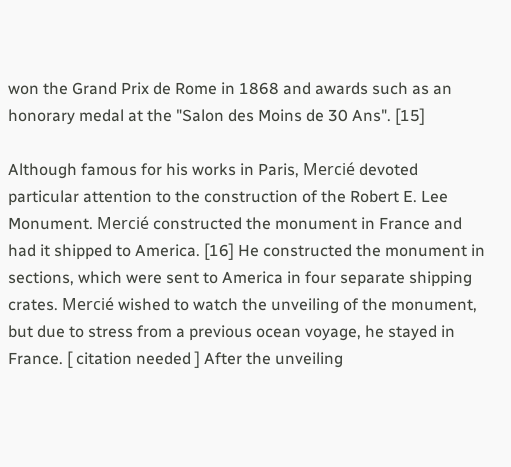won the Grand Prix de Rome in 1868 and awards such as an honorary medal at the "Salon des Moins de 30 Ans". [15]

Although famous for his works in Paris, Mercié devoted particular attention to the construction of the Robert E. Lee Monument. Mercié constructed the monument in France and had it shipped to America. [16] He constructed the monument in sections, which were sent to America in four separate shipping crates. Mercié wished to watch the unveiling of the monument, but due to stress from a previous ocean voyage, he stayed in France. [ citation needed ] After the unveiling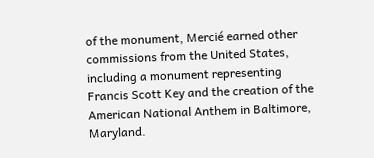of the monument, Mercié earned other commissions from the United States, including a monument representing Francis Scott Key and the creation of the American National Anthem in Baltimore, Maryland.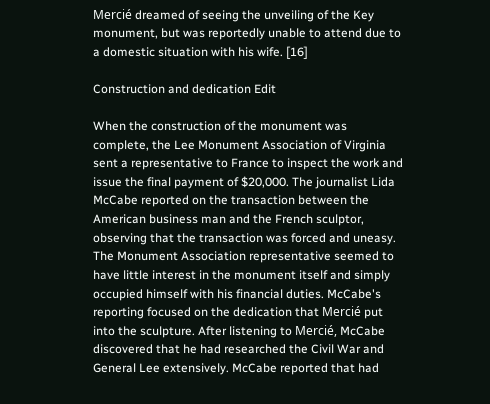Mercié dreamed of seeing the unveiling of the Key monument, but was reportedly unable to attend due to a domestic situation with his wife. [16]

Construction and dedication Edit

When the construction of the monument was complete, the Lee Monument Association of Virginia sent a representative to France to inspect the work and issue the final payment of $20,000. The journalist Lida McCabe reported on the transaction between the American business man and the French sculptor, observing that the transaction was forced and uneasy. The Monument Association representative seemed to have little interest in the monument itself and simply occupied himself with his financial duties. McCabe's reporting focused on the dedication that Mercié put into the sculpture. After listening to Mercié, McCabe discovered that he had researched the Civil War and General Lee extensively. McCabe reported that had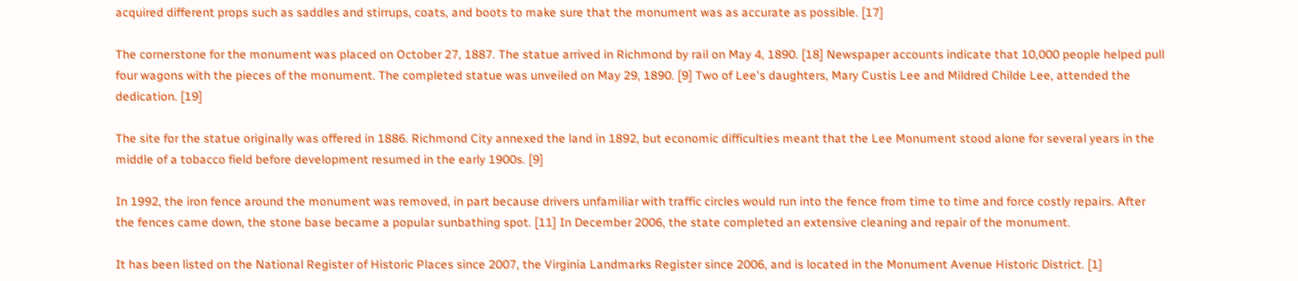acquired different props such as saddles and stirrups, coats, and boots to make sure that the monument was as accurate as possible. [17]

The cornerstone for the monument was placed on October 27, 1887. The statue arrived in Richmond by rail on May 4, 1890. [18] Newspaper accounts indicate that 10,000 people helped pull four wagons with the pieces of the monument. The completed statue was unveiled on May 29, 1890. [9] Two of Lee's daughters, Mary Custis Lee and Mildred Childe Lee, attended the dedication. [19]

The site for the statue originally was offered in 1886. Richmond City annexed the land in 1892, but economic difficulties meant that the Lee Monument stood alone for several years in the middle of a tobacco field before development resumed in the early 1900s. [9]

In 1992, the iron fence around the monument was removed, in part because drivers unfamiliar with traffic circles would run into the fence from time to time and force costly repairs. After the fences came down, the stone base became a popular sunbathing spot. [11] In December 2006, the state completed an extensive cleaning and repair of the monument.

It has been listed on the National Register of Historic Places since 2007, the Virginia Landmarks Register since 2006, and is located in the Monument Avenue Historic District. [1]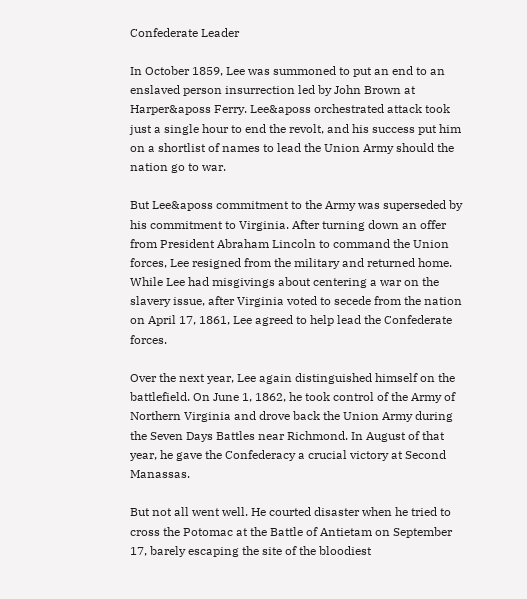Confederate Leader

In October 1859, Lee was summoned to put an end to an enslaved person insurrection led by John Brown at Harper&aposs Ferry. Lee&aposs orchestrated attack took just a single hour to end the revolt, and his success put him on a shortlist of names to lead the Union Army should the nation go to war.

But Lee&aposs commitment to the Army was superseded by his commitment to Virginia. After turning down an offer from President Abraham Lincoln to command the Union forces, Lee resigned from the military and returned home. While Lee had misgivings about centering a war on the slavery issue, after Virginia voted to secede from the nation on April 17, 1861, Lee agreed to help lead the Confederate forces.

Over the next year, Lee again distinguished himself on the battlefield. On June 1, 1862, he took control of the Army of Northern Virginia and drove back the Union Army during the Seven Days Battles near Richmond. In August of that year, he gave the Confederacy a crucial victory at Second Manassas.

But not all went well. He courted disaster when he tried to cross the Potomac at the Battle of Antietam on September 17, barely escaping the site of the bloodiest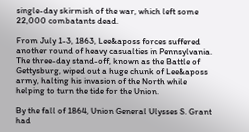single-day skirmish of the war, which left some 22,000 combatants dead.

From July 1-3, 1863, Lee&aposs forces suffered another round of heavy casualties in Pennsylvania. The three-day stand-off, known as the Battle of Gettysburg, wiped out a huge chunk of Lee&aposs army, halting his invasion of the North while helping to turn the tide for the Union.

By the fall of 1864, Union General Ulysses S. Grant had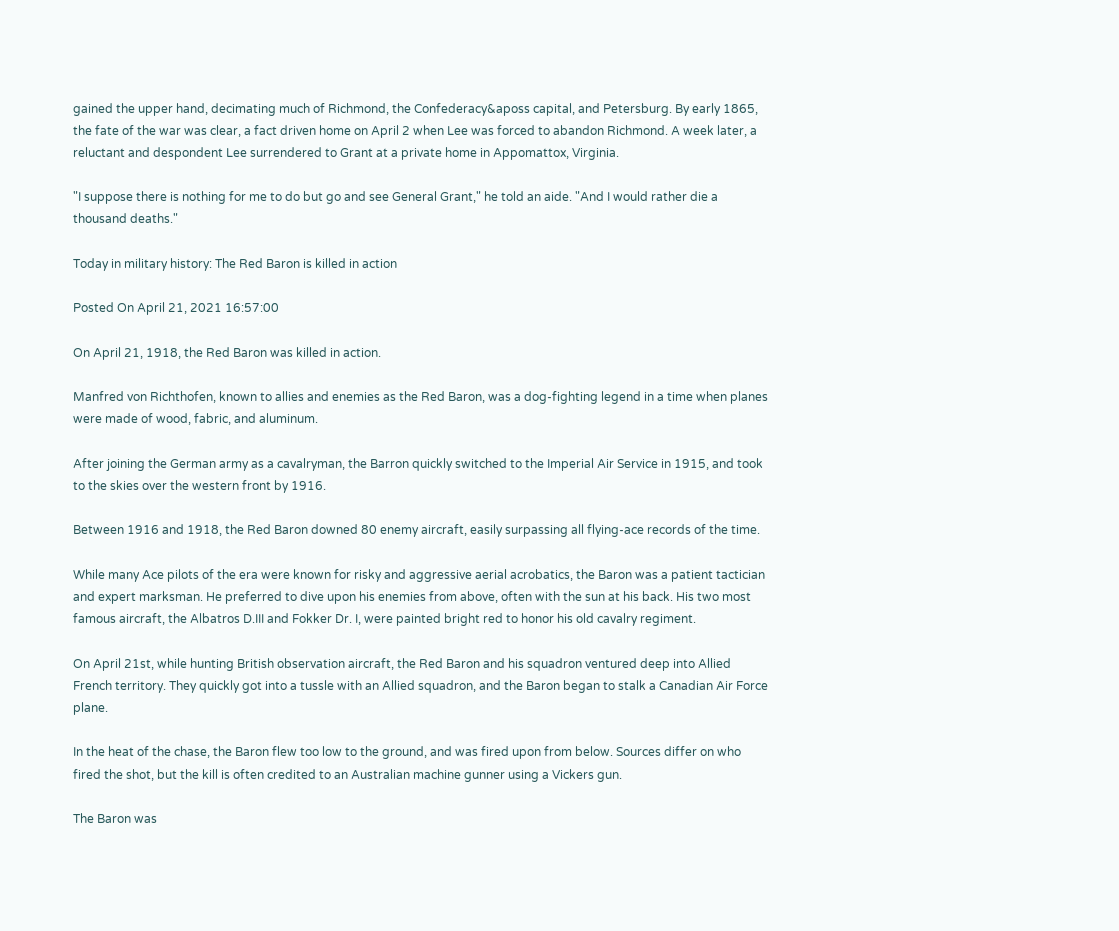gained the upper hand, decimating much of Richmond, the Confederacy&aposs capital, and Petersburg. By early 1865, the fate of the war was clear, a fact driven home on April 2 when Lee was forced to abandon Richmond. A week later, a reluctant and despondent Lee surrendered to Grant at a private home in Appomattox, Virginia.

"I suppose there is nothing for me to do but go and see General Grant," he told an aide. "And I would rather die a thousand deaths."

Today in military history: The Red Baron is killed in action

Posted On April 21, 2021 16:57:00

On April 21, 1918, the Red Baron was killed in action.

Manfred von Richthofen, known to allies and enemies as the Red Baron, was a dog-fighting legend in a time when planes were made of wood, fabric, and aluminum.

After joining the German army as a cavalryman, the Barron quickly switched to the Imperial Air Service in 1915, and took to the skies over the western front by 1916.

Between 1916 and 1918, the Red Baron downed 80 enemy aircraft, easily surpassing all flying-ace records of the time.

While many Ace pilots of the era were known for risky and aggressive aerial acrobatics, the Baron was a patient tactician and expert marksman. He preferred to dive upon his enemies from above, often with the sun at his back. His two most famous aircraft, the Albatros D.III and Fokker Dr. I, were painted bright red to honor his old cavalry regiment.

On April 21st, while hunting British observation aircraft, the Red Baron and his squadron ventured deep into Allied French territory. They quickly got into a tussle with an Allied squadron, and the Baron began to stalk a Canadian Air Force plane.

In the heat of the chase, the Baron flew too low to the ground, and was fired upon from below. Sources differ on who fired the shot, but the kill is often credited to an Australian machine gunner using a Vickers gun.

The Baron was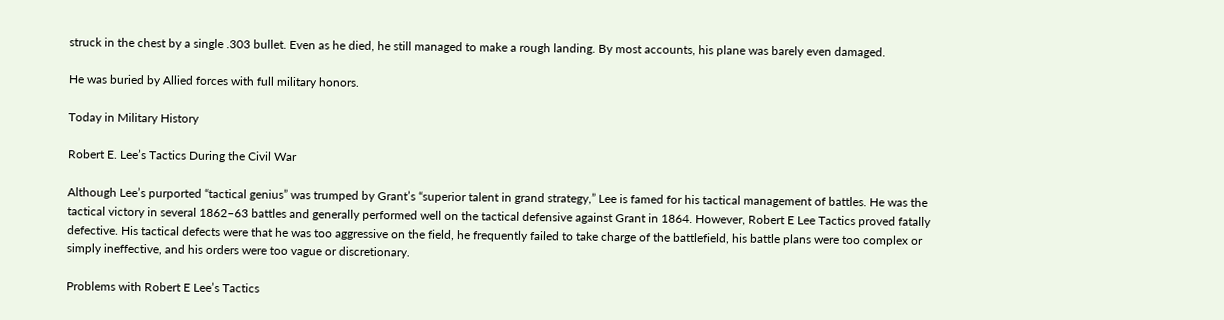struck in the chest by a single .303 bullet. Even as he died, he still managed to make a rough landing. By most accounts, his plane was barely even damaged.

He was buried by Allied forces with full military honors.

Today in Military History

Robert E. Lee’s Tactics During the Civil War

Although Lee’s purported “tactical genius” was trumped by Grant’s “superior talent in grand strategy,” Lee is famed for his tactical management of battles. He was the tactical victory in several 1862–63 battles and generally performed well on the tactical defensive against Grant in 1864. However, Robert E Lee Tactics proved fatally defective. His tactical defects were that he was too aggressive on the field, he frequently failed to take charge of the battlefield, his battle plans were too complex or simply ineffective, and his orders were too vague or discretionary.

Problems with Robert E Lee’s Tactics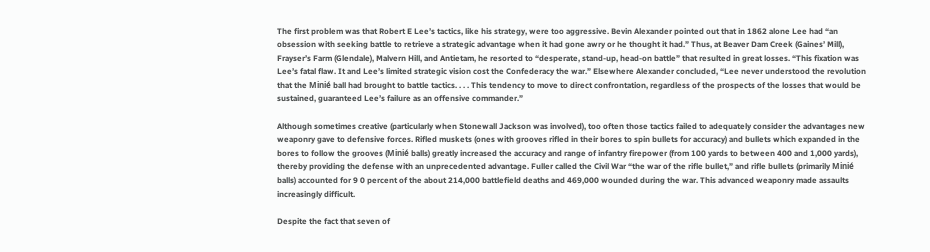The first problem was that Robert E Lee’s tactics, like his strategy, were too aggressive. Bevin Alexander pointed out that in 1862 alone Lee had “an obsession with seeking battle to retrieve a strategic advantage when it had gone awry or he thought it had.” Thus, at Beaver Dam Creek (Gaines’ Mill), Frayser’s Farm (Glendale), Malvern Hill, and Antietam, he resorted to “desperate, stand-up, head-on battle” that resulted in great losses. “This fixation was Lee’s fatal flaw. It and Lee’s limited strategic vision cost the Confederacy the war.” Elsewhere Alexander concluded, “Lee never understood the revolution that the Minié ball had brought to battle tactics. . . . This tendency to move to direct confrontation, regardless of the prospects of the losses that would be sustained, guaranteed Lee’s failure as an offensive commander.”

Although sometimes creative (particularly when Stonewall Jackson was involved), too often those tactics failed to adequately consider the advantages new weaponry gave to defensive forces. Rifled muskets (ones with grooves rifled in their bores to spin bullets for accuracy) and bullets which expanded in the bores to follow the grooves (Minié balls) greatly increased the accuracy and range of infantry firepower (from 100 yards to between 400 and 1,000 yards), thereby providing the defense with an unprecedented advantage. Fuller called the Civil War “the war of the rifle bullet,” and rifle bullets (primarily Minié balls) accounted for 9 0 percent of the about 214,000 battlefield deaths and 469,000 wounded during the war. This advanced weaponry made assaults increasingly difficult.

Despite the fact that seven of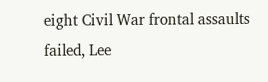eight Civil War frontal assaults failed, Lee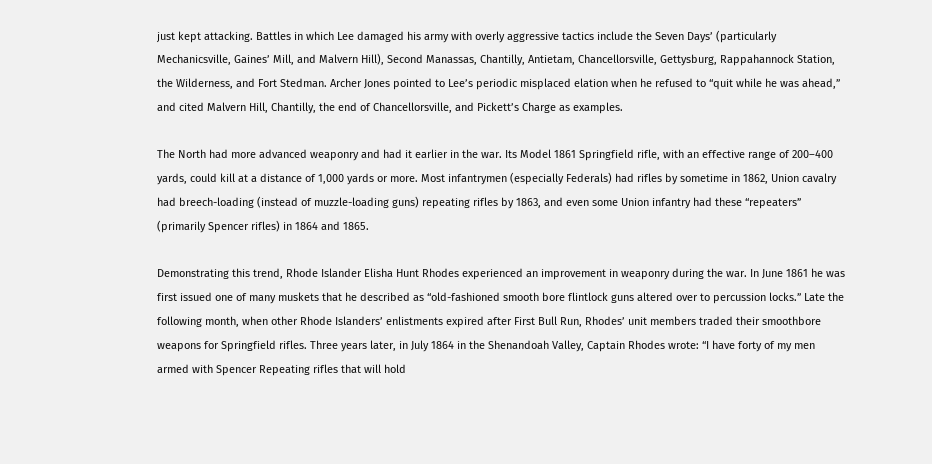just kept attacking. Battles in which Lee damaged his army with overly aggressive tactics include the Seven Days’ (particularly Mechanicsville, Gaines’ Mill, and Malvern Hill), Second Manassas, Chantilly, Antietam, Chancellorsville, Gettysburg, Rappahannock Station, the Wilderness, and Fort Stedman. Archer Jones pointed to Lee’s periodic misplaced elation when he refused to “quit while he was ahead,” and cited Malvern Hill, Chantilly, the end of Chancellorsville, and Pickett’s Charge as examples.

The North had more advanced weaponry and had it earlier in the war. Its Model 1861 Springfield rifle, with an effective range of 200–400 yards, could kill at a distance of 1,000 yards or more. Most infantrymen (especially Federals) had rifles by sometime in 1862, Union cavalry had breech-loading (instead of muzzle-loading guns) repeating rifles by 1863, and even some Union infantry had these “repeaters” (primarily Spencer rifles) in 1864 and 1865.

Demonstrating this trend, Rhode Islander Elisha Hunt Rhodes experienced an improvement in weaponry during the war. In June 1861 he was first issued one of many muskets that he described as “old-fashioned smooth bore flintlock guns altered over to percussion locks.” Late the following month, when other Rhode Islanders’ enlistments expired after First Bull Run, Rhodes’ unit members traded their smoothbore weapons for Springfield rifles. Three years later, in July 1864 in the Shenandoah Valley, Captain Rhodes wrote: “I have forty of my men armed with Spencer Repeating rifles that will hold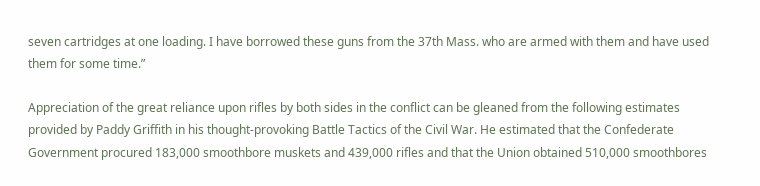seven cartridges at one loading. I have borrowed these guns from the 37th Mass. who are armed with them and have used them for some time.”

Appreciation of the great reliance upon rifles by both sides in the conflict can be gleaned from the following estimates provided by Paddy Griffith in his thought-provoking Battle Tactics of the Civil War. He estimated that the Confederate Government procured 183,000 smoothbore muskets and 439,000 rifles and that the Union obtained 510,000 smoothbores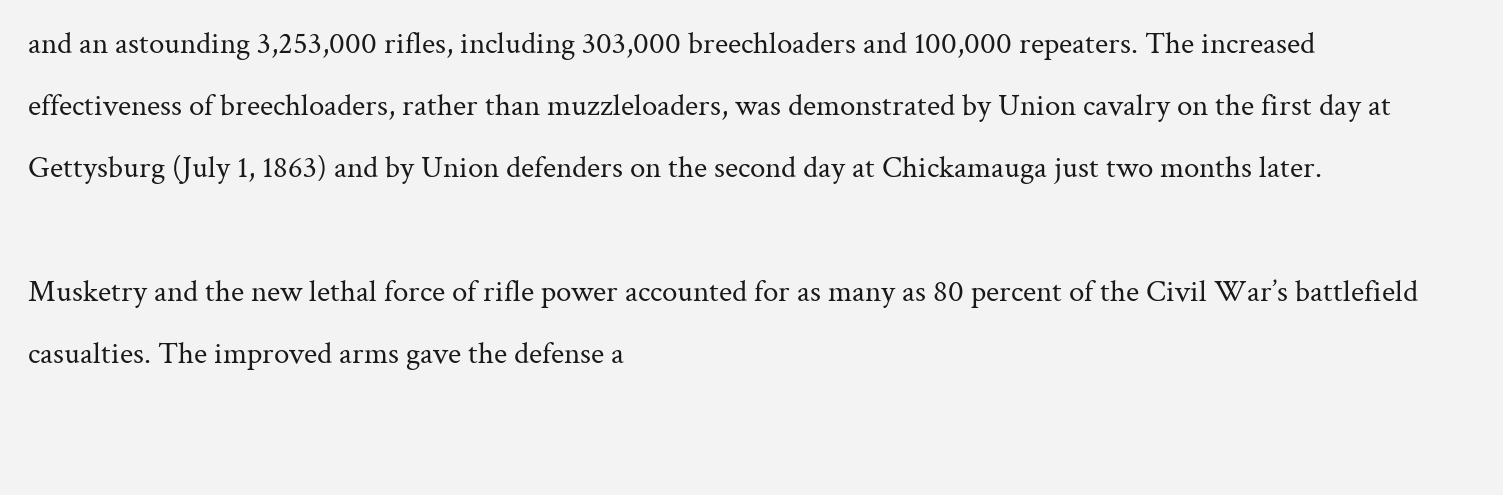and an astounding 3,253,000 rifles, including 303,000 breechloaders and 100,000 repeaters. The increased effectiveness of breechloaders, rather than muzzleloaders, was demonstrated by Union cavalry on the first day at Gettysburg (July 1, 1863) and by Union defenders on the second day at Chickamauga just two months later.

Musketry and the new lethal force of rifle power accounted for as many as 80 percent of the Civil War’s battlefield casualties. The improved arms gave the defense a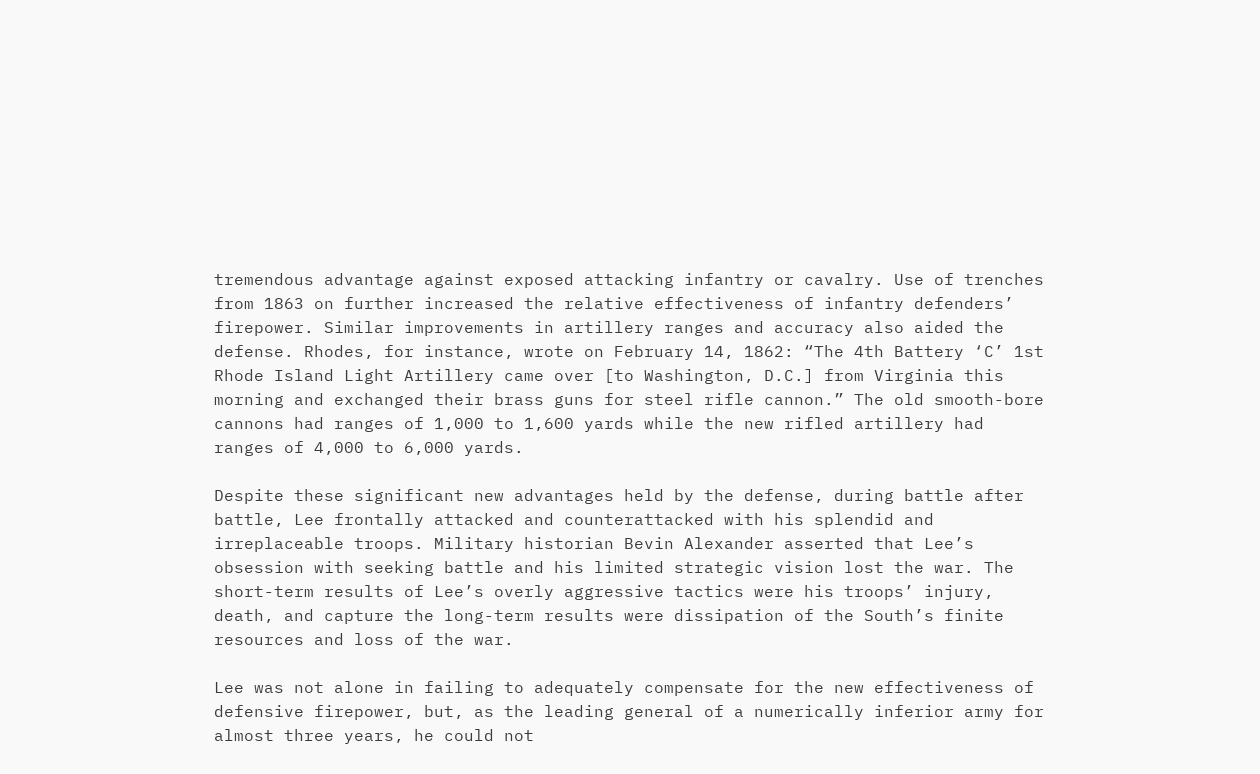tremendous advantage against exposed attacking infantry or cavalry. Use of trenches from 1863 on further increased the relative effectiveness of infantry defenders’ firepower. Similar improvements in artillery ranges and accuracy also aided the defense. Rhodes, for instance, wrote on February 14, 1862: “The 4th Battery ‘C’ 1st Rhode Island Light Artillery came over [to Washington, D.C.] from Virginia this morning and exchanged their brass guns for steel rifle cannon.” The old smooth-bore cannons had ranges of 1,000 to 1,600 yards while the new rifled artillery had ranges of 4,000 to 6,000 yards.

Despite these significant new advantages held by the defense, during battle after battle, Lee frontally attacked and counterattacked with his splendid and irreplaceable troops. Military historian Bevin Alexander asserted that Lee’s obsession with seeking battle and his limited strategic vision lost the war. The short-term results of Lee’s overly aggressive tactics were his troops’ injury, death, and capture the long-term results were dissipation of the South’s finite resources and loss of the war.

Lee was not alone in failing to adequately compensate for the new effectiveness of defensive firepower, but, as the leading general of a numerically inferior army for almost three years, he could not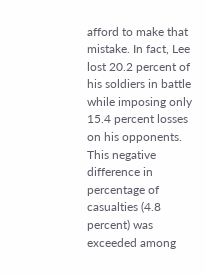afford to make that mistake. In fact, Lee lost 20.2 percent of his soldiers in battle while imposing only 15.4 percent losses on his opponents. This negative difference in percentage of casualties (4.8 percent) was exceeded among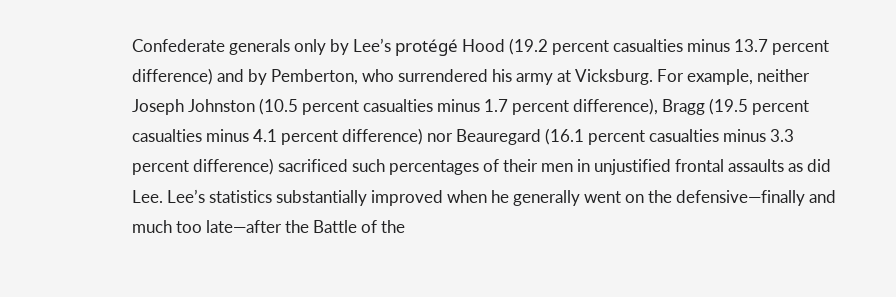Confederate generals only by Lee’s protégé Hood (19.2 percent casualties minus 13.7 percent difference) and by Pemberton, who surrendered his army at Vicksburg. For example, neither Joseph Johnston (10.5 percent casualties minus 1.7 percent difference), Bragg (19.5 percent casualties minus 4.1 percent difference) nor Beauregard (16.1 percent casualties minus 3.3 percent difference) sacrificed such percentages of their men in unjustified frontal assaults as did Lee. Lee’s statistics substantially improved when he generally went on the defensive—finally and much too late—after the Battle of the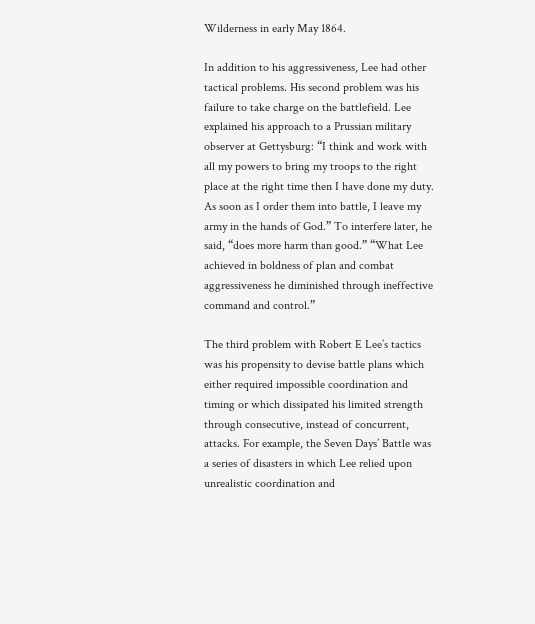Wilderness in early May 1864.

In addition to his aggressiveness, Lee had other tactical problems. His second problem was his failure to take charge on the battlefield. Lee explained his approach to a Prussian military observer at Gettysburg: “I think and work with all my powers to bring my troops to the right place at the right time then I have done my duty. As soon as I order them into battle, I leave my army in the hands of God.” To interfere later, he said, “does more harm than good.” “What Lee achieved in boldness of plan and combat aggressiveness he diminished through ineffective command and control.”

The third problem with Robert E Lee’s tactics was his propensity to devise battle plans which either required impossible coordination and timing or which dissipated his limited strength through consecutive, instead of concurrent, attacks. For example, the Seven Days’ Battle was a series of disasters in which Lee relied upon unrealistic coordination and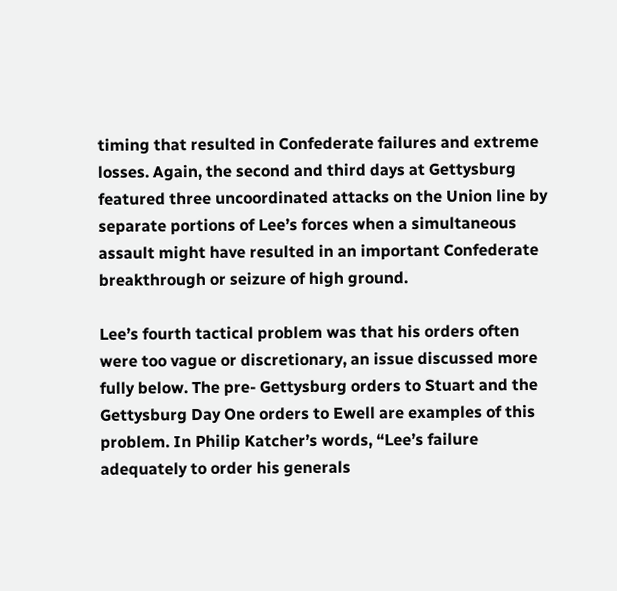timing that resulted in Confederate failures and extreme losses. Again, the second and third days at Gettysburg featured three uncoordinated attacks on the Union line by separate portions of Lee’s forces when a simultaneous assault might have resulted in an important Confederate breakthrough or seizure of high ground.

Lee’s fourth tactical problem was that his orders often were too vague or discretionary, an issue discussed more fully below. The pre- Gettysburg orders to Stuart and the Gettysburg Day One orders to Ewell are examples of this problem. In Philip Katcher’s words, “Lee’s failure adequately to order his generals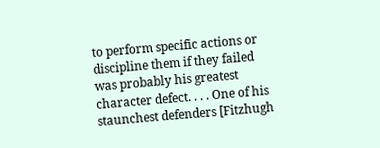to perform specific actions or discipline them if they failed was probably his greatest character defect. . . . One of his staunchest defenders [Fitzhugh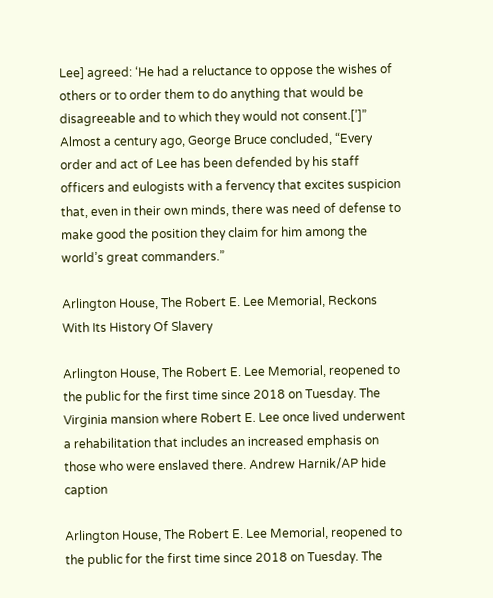Lee] agreed: ‘He had a reluctance to oppose the wishes of others or to order them to do anything that would be disagreeable and to which they would not consent.[’]” Almost a century ago, George Bruce concluded, “Every order and act of Lee has been defended by his staff officers and eulogists with a fervency that excites suspicion that, even in their own minds, there was need of defense to make good the position they claim for him among the world’s great commanders.”

Arlington House, The Robert E. Lee Memorial, Reckons With Its History Of Slavery

Arlington House, The Robert E. Lee Memorial, reopened to the public for the first time since 2018 on Tuesday. The Virginia mansion where Robert E. Lee once lived underwent a rehabilitation that includes an increased emphasis on those who were enslaved there. Andrew Harnik/AP hide caption

Arlington House, The Robert E. Lee Memorial, reopened to the public for the first time since 2018 on Tuesday. The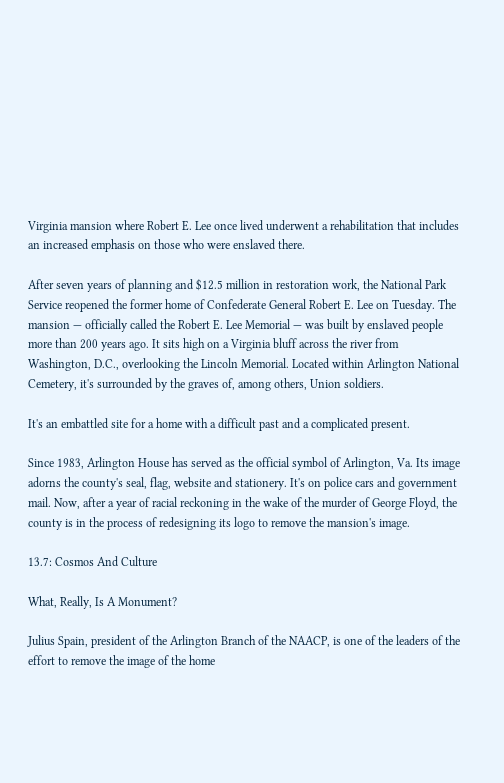Virginia mansion where Robert E. Lee once lived underwent a rehabilitation that includes an increased emphasis on those who were enslaved there.

After seven years of planning and $12.5 million in restoration work, the National Park Service reopened the former home of Confederate General Robert E. Lee on Tuesday. The mansion — officially called the Robert E. Lee Memorial — was built by enslaved people more than 200 years ago. It sits high on a Virginia bluff across the river from Washington, D.C., overlooking the Lincoln Memorial. Located within Arlington National Cemetery, it's surrounded by the graves of, among others, Union soldiers.

It's an embattled site for a home with a difficult past and a complicated present.

Since 1983, Arlington House has served as the official symbol of Arlington, Va. Its image adorns the county's seal, flag, website and stationery. It's on police cars and government mail. Now, after a year of racial reckoning in the wake of the murder of George Floyd, the county is in the process of redesigning its logo to remove the mansion's image.

13.7: Cosmos And Culture

What, Really, Is A Monument?

Julius Spain, president of the Arlington Branch of the NAACP, is one of the leaders of the effort to remove the image of the home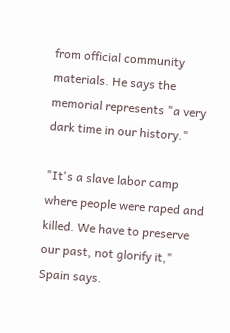from official community materials. He says the memorial represents "a very dark time in our history."

"It's a slave labor camp where people were raped and killed. We have to preserve our past, not glorify it," Spain says.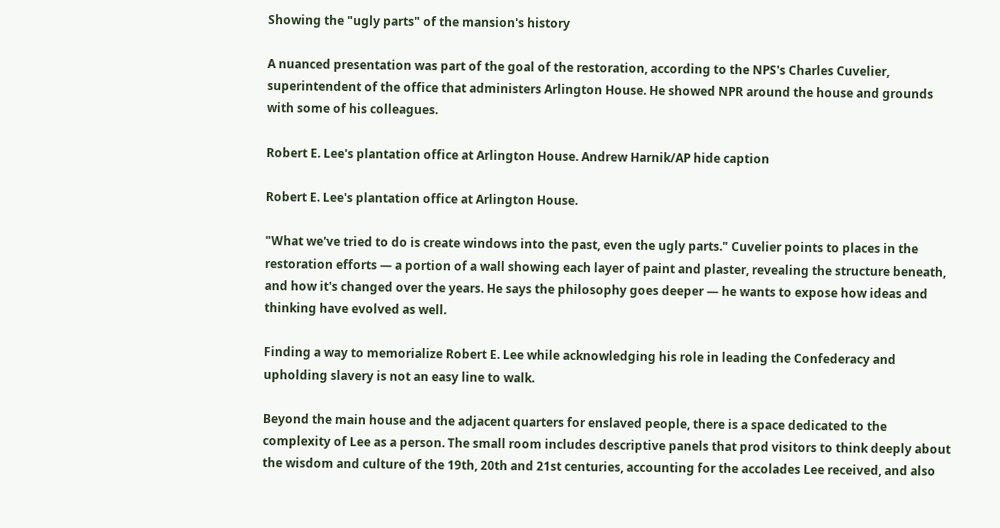Showing the "ugly parts" of the mansion's history

A nuanced presentation was part of the goal of the restoration, according to the NPS's Charles Cuvelier, superintendent of the office that administers Arlington House. He showed NPR around the house and grounds with some of his colleagues.

Robert E. Lee's plantation office at Arlington House. Andrew Harnik/AP hide caption

Robert E. Lee's plantation office at Arlington House.

"What we've tried to do is create windows into the past, even the ugly parts." Cuvelier points to places in the restoration efforts — a portion of a wall showing each layer of paint and plaster, revealing the structure beneath, and how it's changed over the years. He says the philosophy goes deeper — he wants to expose how ideas and thinking have evolved as well.

Finding a way to memorialize Robert E. Lee while acknowledging his role in leading the Confederacy and upholding slavery is not an easy line to walk.

Beyond the main house and the adjacent quarters for enslaved people, there is a space dedicated to the complexity of Lee as a person. The small room includes descriptive panels that prod visitors to think deeply about the wisdom and culture of the 19th, 20th and 21st centuries, accounting for the accolades Lee received, and also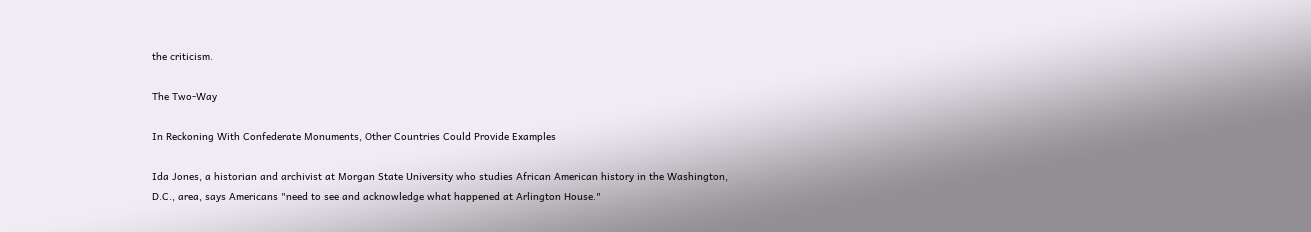the criticism.

The Two-Way

In Reckoning With Confederate Monuments, Other Countries Could Provide Examples

Ida Jones, a historian and archivist at Morgan State University who studies African American history in the Washington, D.C., area, says Americans "need to see and acknowledge what happened at Arlington House."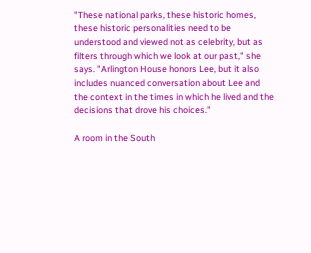"These national parks, these historic homes, these historic personalities need to be understood and viewed not as celebrity, but as filters through which we look at our past," she says. "Arlington House honors Lee, but it also includes nuanced conversation about Lee and the context in the times in which he lived and the decisions that drove his choices."

A room in the South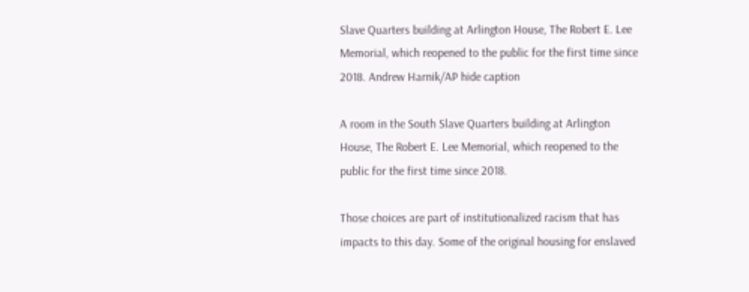Slave Quarters building at Arlington House, The Robert E. Lee Memorial, which reopened to the public for the first time since 2018. Andrew Harnik/AP hide caption

A room in the South Slave Quarters building at Arlington House, The Robert E. Lee Memorial, which reopened to the public for the first time since 2018.

Those choices are part of institutionalized racism that has impacts to this day. Some of the original housing for enslaved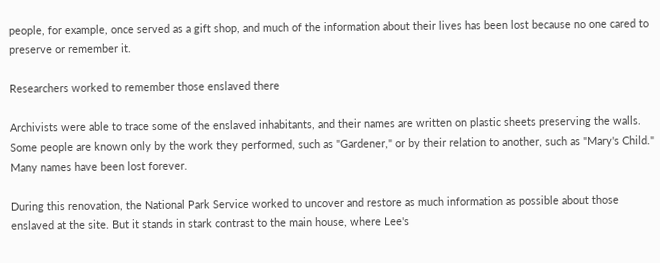people, for example, once served as a gift shop, and much of the information about their lives has been lost because no one cared to preserve or remember it.

Researchers worked to remember those enslaved there

Archivists were able to trace some of the enslaved inhabitants, and their names are written on plastic sheets preserving the walls. Some people are known only by the work they performed, such as "Gardener," or by their relation to another, such as "Mary's Child." Many names have been lost forever.

During this renovation, the National Park Service worked to uncover and restore as much information as possible about those enslaved at the site. But it stands in stark contrast to the main house, where Lee's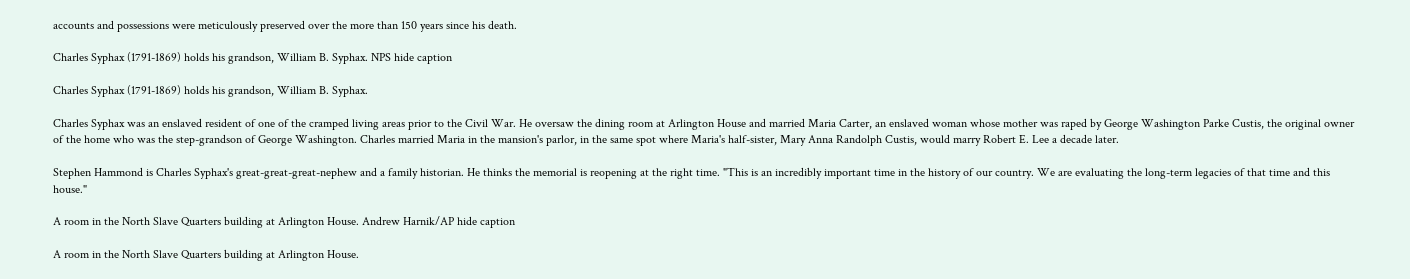accounts and possessions were meticulously preserved over the more than 150 years since his death.

Charles Syphax (1791-1869) holds his grandson, William B. Syphax. NPS hide caption

Charles Syphax (1791-1869) holds his grandson, William B. Syphax.

Charles Syphax was an enslaved resident of one of the cramped living areas prior to the Civil War. He oversaw the dining room at Arlington House and married Maria Carter, an enslaved woman whose mother was raped by George Washington Parke Custis, the original owner of the home who was the step-grandson of George Washington. Charles married Maria in the mansion's parlor, in the same spot where Maria's half-sister, Mary Anna Randolph Custis, would marry Robert E. Lee a decade later.

Stephen Hammond is Charles Syphax's great-great-great-nephew and a family historian. He thinks the memorial is reopening at the right time. "This is an incredibly important time in the history of our country. We are evaluating the long-term legacies of that time and this house."

A room in the North Slave Quarters building at Arlington House. Andrew Harnik/AP hide caption

A room in the North Slave Quarters building at Arlington House.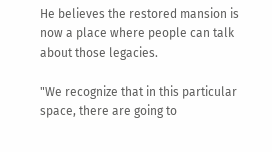He believes the restored mansion is now a place where people can talk about those legacies.

"We recognize that in this particular space, there are going to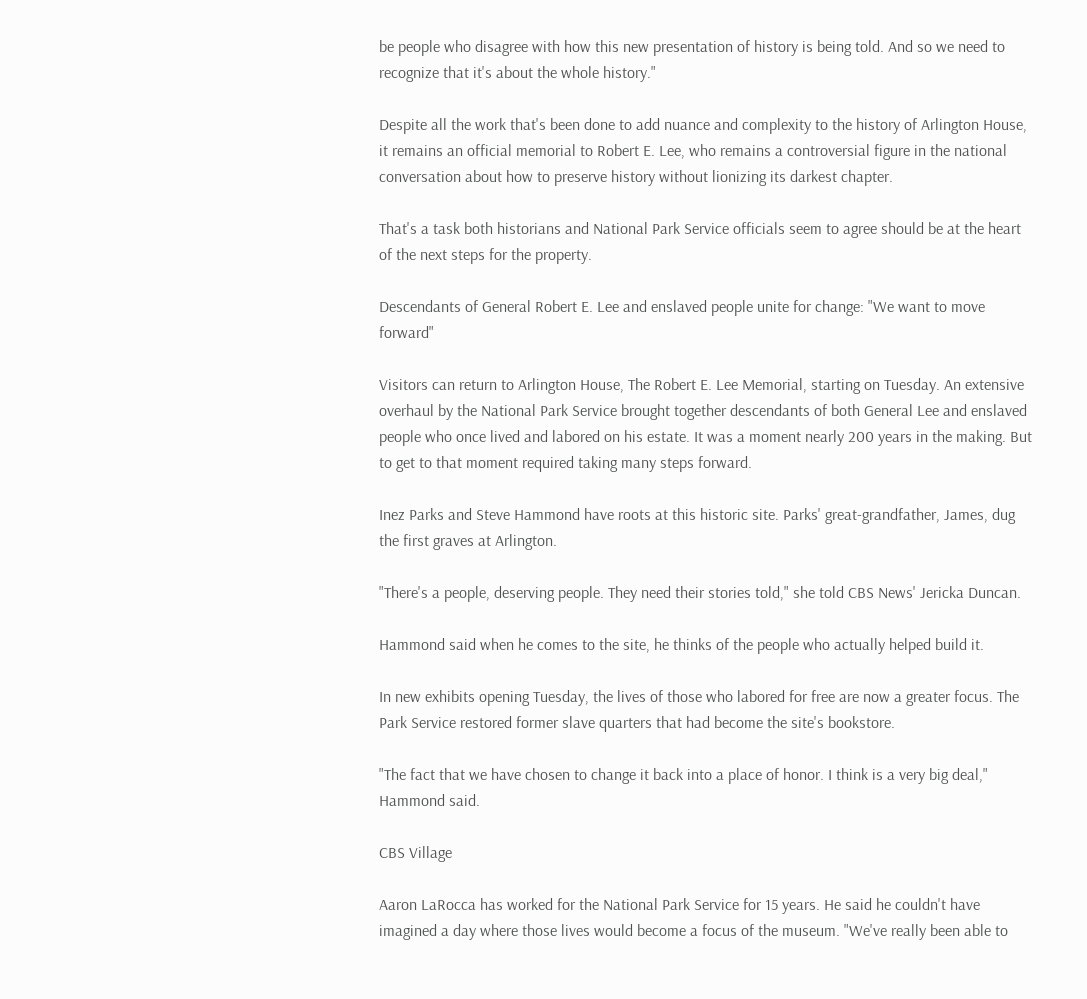be people who disagree with how this new presentation of history is being told. And so we need to recognize that it's about the whole history."

Despite all the work that's been done to add nuance and complexity to the history of Arlington House, it remains an official memorial to Robert E. Lee, who remains a controversial figure in the national conversation about how to preserve history without lionizing its darkest chapter.

That's a task both historians and National Park Service officials seem to agree should be at the heart of the next steps for the property.

Descendants of General Robert E. Lee and enslaved people unite for change: "We want to move forward"

Visitors can return to Arlington House, The Robert E. Lee Memorial, starting on Tuesday. An extensive overhaul by the National Park Service brought together descendants of both General Lee and enslaved people who once lived and labored on his estate. It was a moment nearly 200 years in the making. But to get to that moment required taking many steps forward.

Inez Parks and Steve Hammond have roots at this historic site. Parks' great-grandfather, James, dug the first graves at Arlington.

"There's a people, deserving people. They need their stories told," she told CBS News' Jericka Duncan.

Hammond said when he comes to the site, he thinks of the people who actually helped build it.

In new exhibits opening Tuesday, the lives of those who labored for free are now a greater focus. The Park Service restored former slave quarters that had become the site's bookstore.

"The fact that we have chosen to change it back into a place of honor. I think is a very big deal," Hammond said.

CBS Village

Aaron LaRocca has worked for the National Park Service for 15 years. He said he couldn't have imagined a day where those lives would become a focus of the museum. "We've really been able to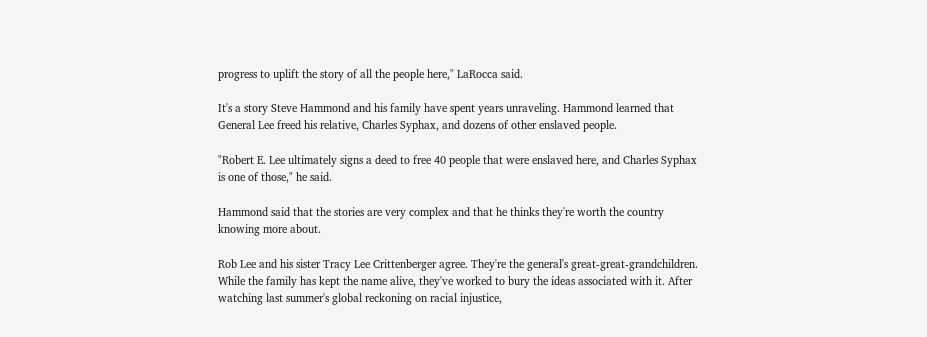progress to uplift the story of all the people here," LaRocca said.

It's a story Steve Hammond and his family have spent years unraveling. Hammond learned that General Lee freed his relative, Charles Syphax, and dozens of other enslaved people.

"Robert E. Lee ultimately signs a deed to free 40 people that were enslaved here, and Charles Syphax is one of those," he said.

Hammond said that the stories are very complex and that he thinks they're worth the country knowing more about.

Rob Lee and his sister Tracy Lee Crittenberger agree. They're the general's great-great-grandchildren. While the family has kept the name alive, they've worked to bury the ideas associated with it. After watching last summer's global reckoning on racial injustice,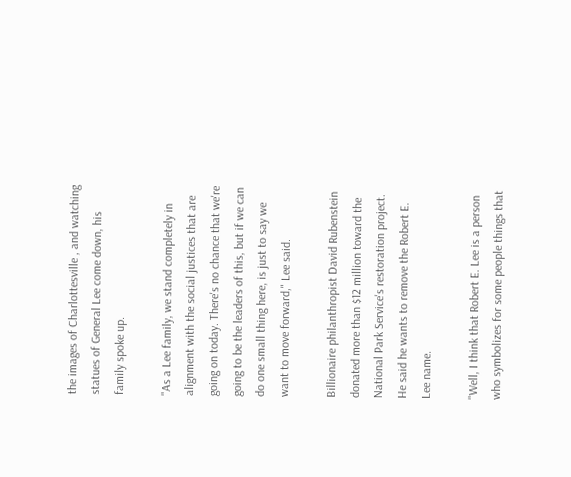the images of Charlottesville , and watching statues of General Lee come down, his family spoke up.

"As a Lee family, we stand completely in alignment with the social justices that are going on today. There's no chance that we're going to be the leaders of this, but if we can do one small thing here, is just to say we want to move forward," Lee said.

Billionaire philanthropist David Rubenstein donated more than $12 million toward the National Park Service's restoration project. He said he wants to remove the Robert E. Lee name.

"Well, I think that Robert E. Lee is a person who symbolizes for some people things that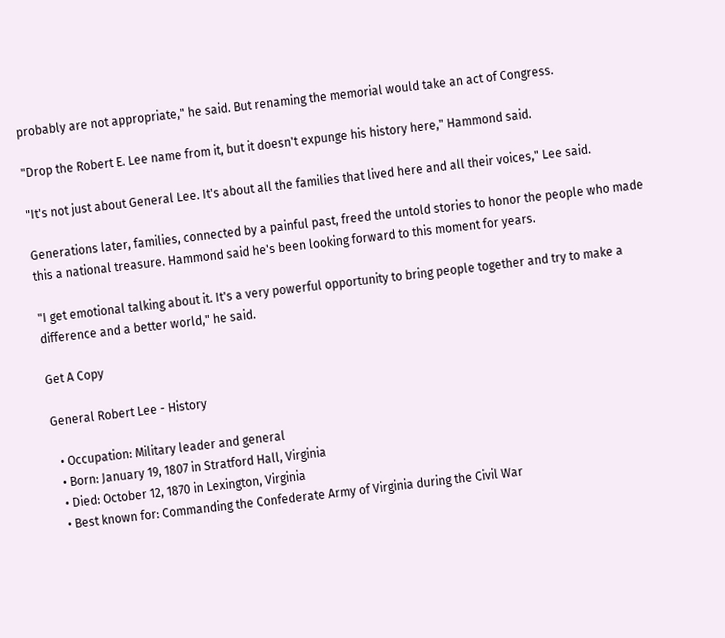probably are not appropriate," he said. But renaming the memorial would take an act of Congress.

"Drop the Robert E. Lee name from it, but it doesn't expunge his history here," Hammond said.

"It's not just about General Lee. It's about all the families that lived here and all their voices," Lee said.

Generations later, families, connected by a painful past, freed the untold stories to honor the people who made this a national treasure. Hammond said he's been looking forward to this moment for years.

"I get emotional talking about it. It's a very powerful opportunity to bring people together and try to make a difference and a better world," he said.

Get A Copy

General Robert Lee - History

  • Occupation: Military leader and general
  • Born: January 19, 1807 in Stratford Hall, Virginia
  • Died: October 12, 1870 in Lexington, Virginia
  • Best known for: Commanding the Confederate Army of Virginia during the Civil War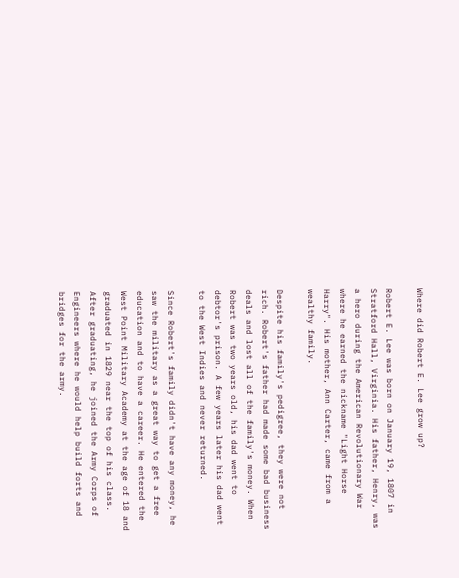Where did Robert E. Lee grow up?

Robert E. Lee was born on January 19, 1807 in Stratford Hall, Virginia. His father, Henry, was a hero during the American Revolutionary War where he earned the nickname "Light Horse Harry". His mother, Ann Carter, came from a wealthy family.

Despite his family's pedigree, they were not rich. Robert's father had made some bad business deals and lost all of the family's money. When Robert was two years old, his dad went to debtor's prison. A few years later his dad went to the West Indies and never returned.

Since Robert's family didn't have any money, he saw the military as a great way to get a free education and to have a career. He entered the West Point Military Academy at the age of 18 and graduated in 1829 near the top of his class. After graduating, he joined the Army Corps of Engineers where he would help build forts and bridges for the army.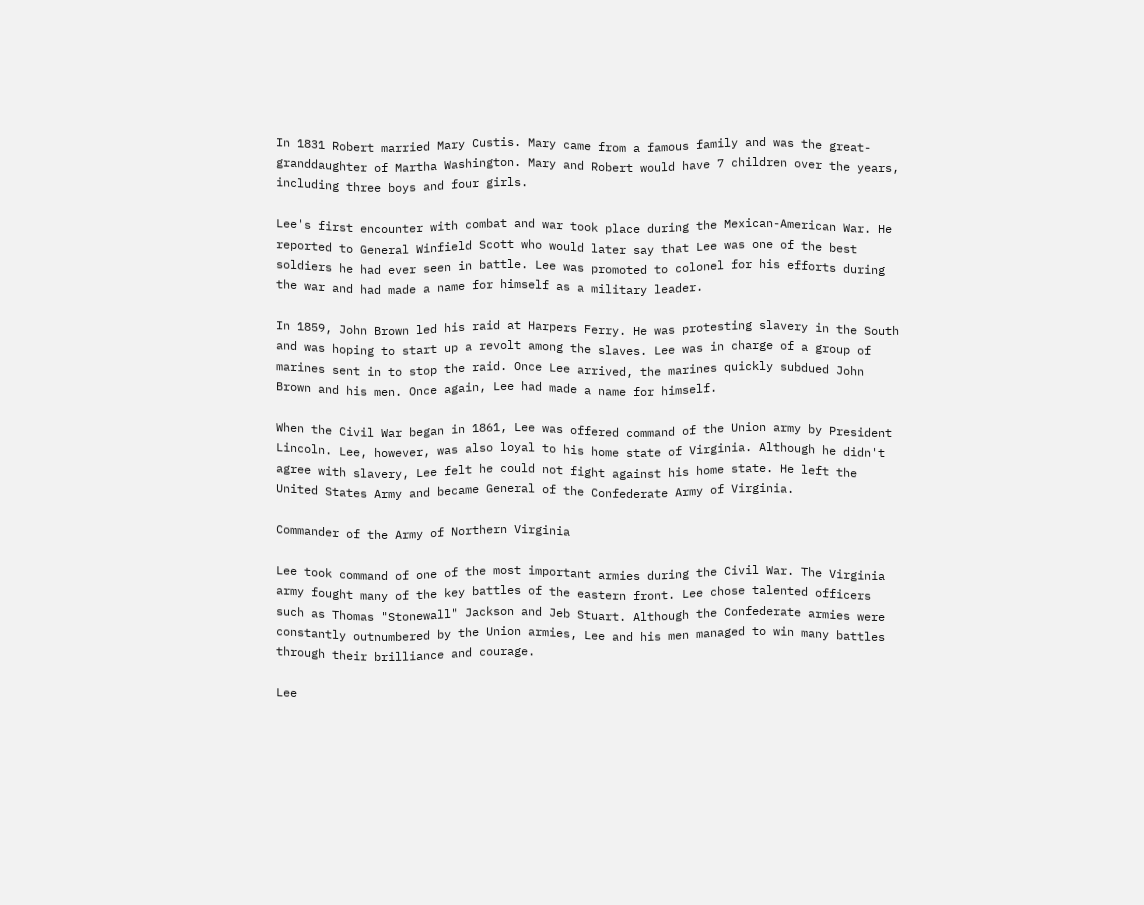In 1831 Robert married Mary Custis. Mary came from a famous family and was the great-granddaughter of Martha Washington. Mary and Robert would have 7 children over the years, including three boys and four girls.

Lee's first encounter with combat and war took place during the Mexican-American War. He reported to General Winfield Scott who would later say that Lee was one of the best soldiers he had ever seen in battle. Lee was promoted to colonel for his efforts during the war and had made a name for himself as a military leader.

In 1859, John Brown led his raid at Harpers Ferry. He was protesting slavery in the South and was hoping to start up a revolt among the slaves. Lee was in charge of a group of marines sent in to stop the raid. Once Lee arrived, the marines quickly subdued John Brown and his men. Once again, Lee had made a name for himself.

When the Civil War began in 1861, Lee was offered command of the Union army by President Lincoln. Lee, however, was also loyal to his home state of Virginia. Although he didn't agree with slavery, Lee felt he could not fight against his home state. He left the United States Army and became General of the Confederate Army of Virginia.

Commander of the Army of Northern Virginia

Lee took command of one of the most important armies during the Civil War. The Virginia army fought many of the key battles of the eastern front. Lee chose talented officers such as Thomas "Stonewall" Jackson and Jeb Stuart. Although the Confederate armies were constantly outnumbered by the Union armies, Lee and his men managed to win many battles through their brilliance and courage.

Lee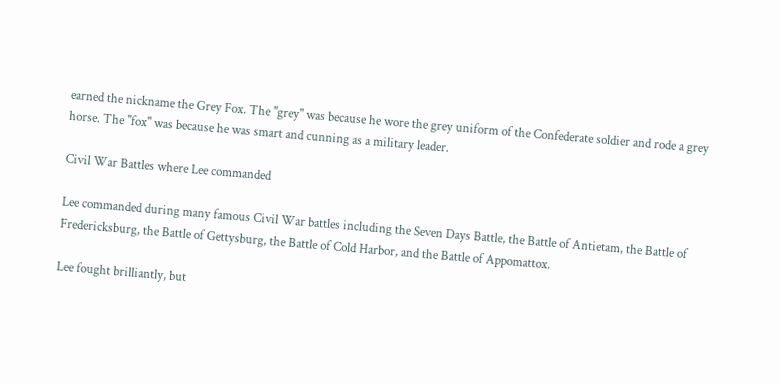earned the nickname the Grey Fox. The "grey" was because he wore the grey uniform of the Confederate soldier and rode a grey horse. The "fox" was because he was smart and cunning as a military leader.

Civil War Battles where Lee commanded

Lee commanded during many famous Civil War battles including the Seven Days Battle, the Battle of Antietam, the Battle of Fredericksburg, the Battle of Gettysburg, the Battle of Cold Harbor, and the Battle of Appomattox.

Lee fought brilliantly, but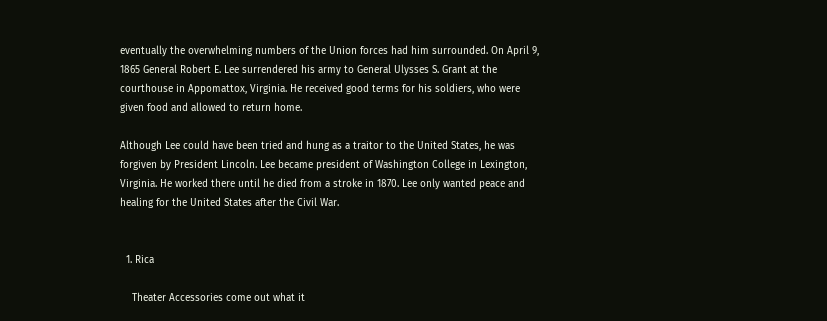eventually the overwhelming numbers of the Union forces had him surrounded. On April 9, 1865 General Robert E. Lee surrendered his army to General Ulysses S. Grant at the courthouse in Appomattox, Virginia. He received good terms for his soldiers, who were given food and allowed to return home.

Although Lee could have been tried and hung as a traitor to the United States, he was forgiven by President Lincoln. Lee became president of Washington College in Lexington, Virginia. He worked there until he died from a stroke in 1870. Lee only wanted peace and healing for the United States after the Civil War.


  1. Rica

    Theater Accessories come out what it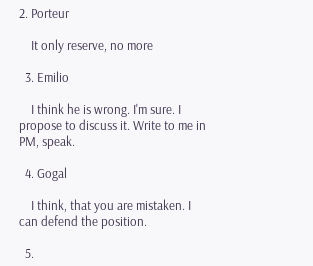2. Porteur

    It only reserve, no more

  3. Emilio

    I think he is wrong. I'm sure. I propose to discuss it. Write to me in PM, speak.

  4. Gogal

    I think, that you are mistaken. I can defend the position.

  5.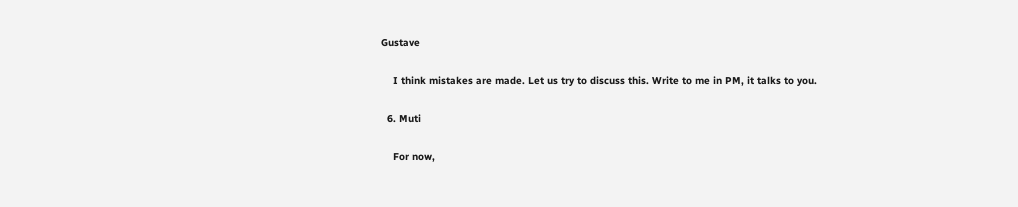Gustave

    I think mistakes are made. Let us try to discuss this. Write to me in PM, it talks to you.

  6. Muti

    For now,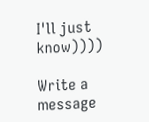I'll just know))))

Write a message